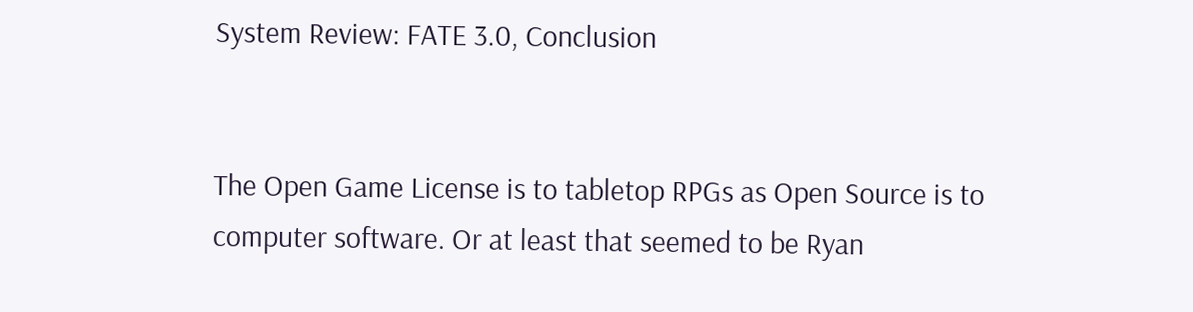System Review: FATE 3.0, Conclusion


The Open Game License is to tabletop RPGs as Open Source is to computer software. Or at least that seemed to be Ryan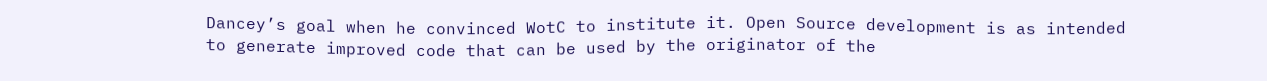Dancey’s goal when he convinced WotC to institute it. Open Source development is as intended to generate improved code that can be used by the originator of the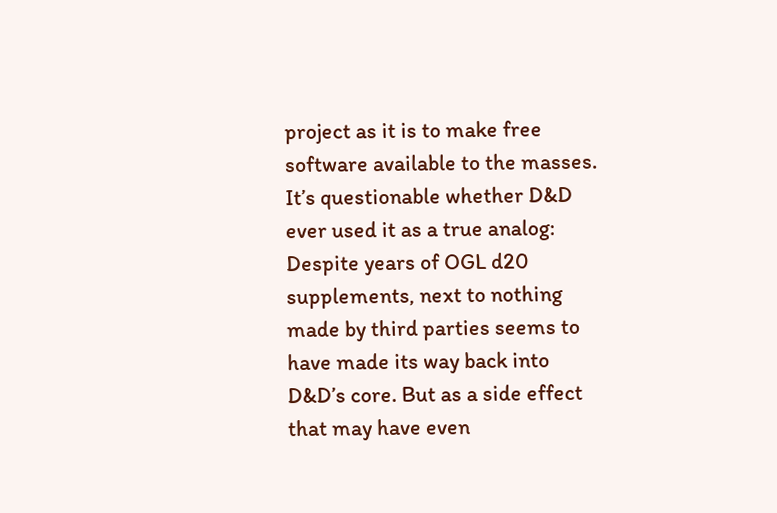project as it is to make free software available to the masses. It’s questionable whether D&D ever used it as a true analog: Despite years of OGL d20 supplements, next to nothing made by third parties seems to have made its way back into D&D’s core. But as a side effect that may have even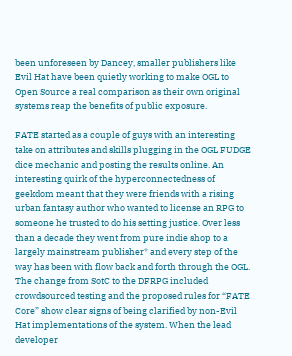been unforeseen by Dancey, smaller publishers like Evil Hat have been quietly working to make OGL to Open Source a real comparison as their own original systems reap the benefits of public exposure.

FATE started as a couple of guys with an interesting take on attributes and skills plugging in the OGL FUDGE dice mechanic and posting the results online. An interesting quirk of the hyperconnectedness of geekdom meant that they were friends with a rising urban fantasy author who wanted to license an RPG to someone he trusted to do his setting justice. Over less than a decade they went from pure indie shop to a largely mainstream publisher* and every step of the way has been with flow back and forth through the OGL. The change from SotC to the DFRPG included crowdsourced testing and the proposed rules for “FATE Core” show clear signs of being clarified by non-Evil Hat implementations of the system. When the lead developer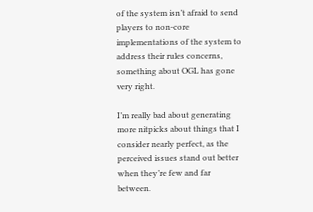of the system isn’t afraid to send players to non-core implementations of the system to address their rules concerns, something about OGL has gone very right.

I’m really bad about generating more nitpicks about things that I consider nearly perfect, as the perceived issues stand out better when they’re few and far between.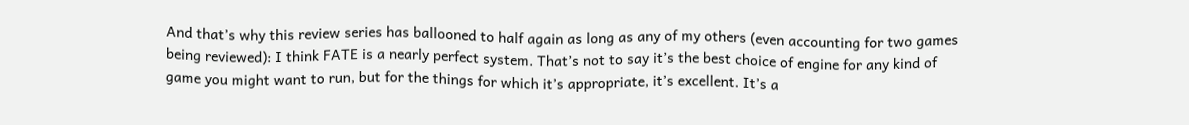And that’s why this review series has ballooned to half again as long as any of my others (even accounting for two games being reviewed): I think FATE is a nearly perfect system. That’s not to say it’s the best choice of engine for any kind of game you might want to run, but for the things for which it’s appropriate, it’s excellent. It’s a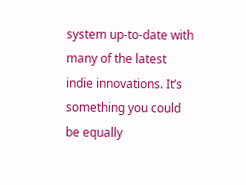system up-to-date with many of the latest indie innovations. It’s something you could be equally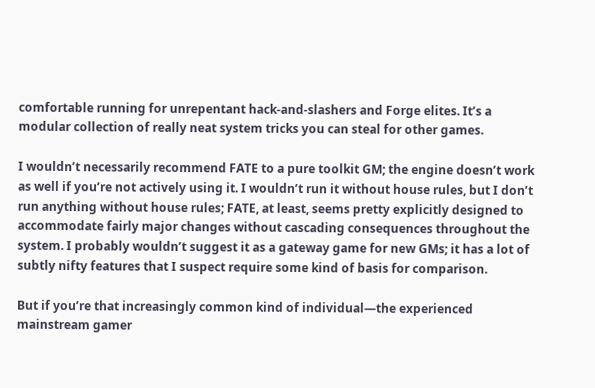comfortable running for unrepentant hack-and-slashers and Forge elites. It’s a modular collection of really neat system tricks you can steal for other games.

I wouldn’t necessarily recommend FATE to a pure toolkit GM; the engine doesn’t work as well if you’re not actively using it. I wouldn’t run it without house rules, but I don’t run anything without house rules; FATE, at least, seems pretty explicitly designed to accommodate fairly major changes without cascading consequences throughout the system. I probably wouldn’t suggest it as a gateway game for new GMs; it has a lot of subtly nifty features that I suspect require some kind of basis for comparison.

But if you’re that increasingly common kind of individual—the experienced mainstream gamer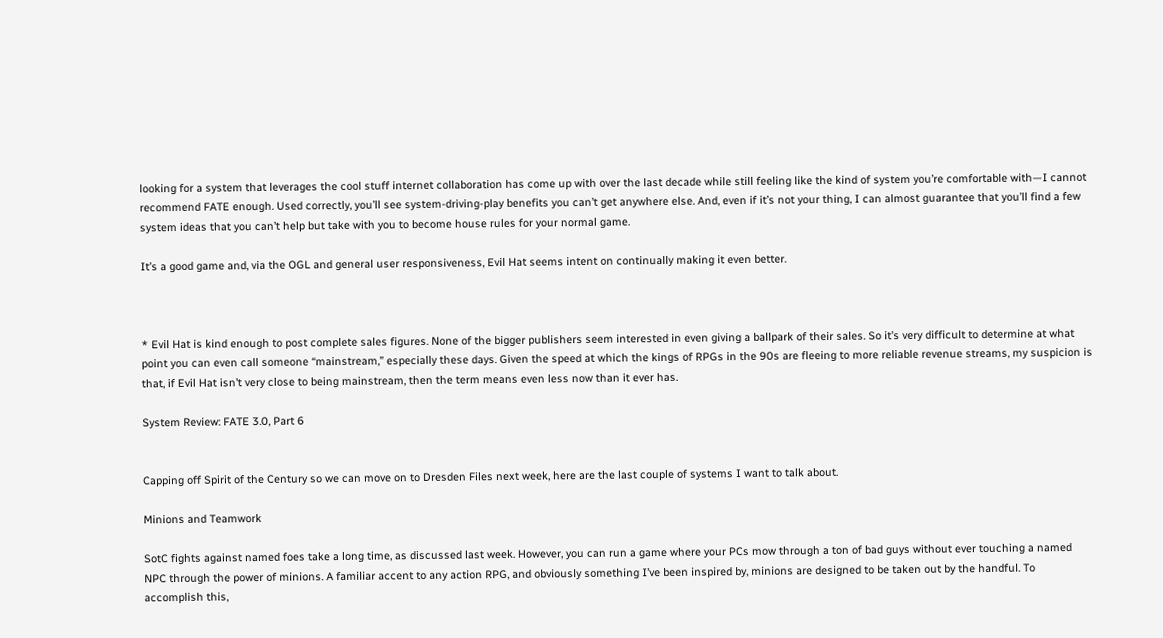looking for a system that leverages the cool stuff internet collaboration has come up with over the last decade while still feeling like the kind of system you’re comfortable with—I cannot recommend FATE enough. Used correctly, you’ll see system-driving-play benefits you can’t get anywhere else. And, even if it’s not your thing, I can almost guarantee that you’ll find a few system ideas that you can’t help but take with you to become house rules for your normal game.

It’s a good game and, via the OGL and general user responsiveness, Evil Hat seems intent on continually making it even better.



* Evil Hat is kind enough to post complete sales figures. None of the bigger publishers seem interested in even giving a ballpark of their sales. So it’s very difficult to determine at what point you can even call someone “mainstream,” especially these days. Given the speed at which the kings of RPGs in the 90s are fleeing to more reliable revenue streams, my suspicion is that, if Evil Hat isn’t very close to being mainstream, then the term means even less now than it ever has.

System Review: FATE 3.0, Part 6


Capping off Spirit of the Century so we can move on to Dresden Files next week, here are the last couple of systems I want to talk about.

Minions and Teamwork

SotC fights against named foes take a long time, as discussed last week. However, you can run a game where your PCs mow through a ton of bad guys without ever touching a named NPC through the power of minions. A familiar accent to any action RPG, and obviously something I’ve been inspired by, minions are designed to be taken out by the handful. To accomplish this,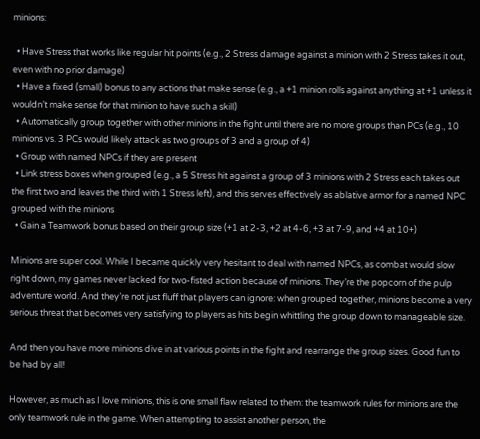minions:

  • Have Stress that works like regular hit points (e.g., 2 Stress damage against a minion with 2 Stress takes it out, even with no prior damage)
  • Have a fixed (small) bonus to any actions that make sense (e.g., a +1 minion rolls against anything at +1 unless it wouldn’t make sense for that minion to have such a skill)
  • Automatically group together with other minions in the fight until there are no more groups than PCs (e.g., 10 minions vs. 3 PCs would likely attack as two groups of 3 and a group of 4)
  • Group with named NPCs if they are present
  • Link stress boxes when grouped (e.g., a 5 Stress hit against a group of 3 minions with 2 Stress each takes out the first two and leaves the third with 1 Stress left), and this serves effectively as ablative armor for a named NPC grouped with the minions
  • Gain a Teamwork bonus based on their group size (+1 at 2-3, +2 at 4-6, +3 at 7-9, and +4 at 10+)

Minions are super cool. While I became quickly very hesitant to deal with named NPCs, as combat would slow right down, my games never lacked for two-fisted action because of minions. They’re the popcorn of the pulp adventure world. And they’re not just fluff that players can ignore: when grouped together, minions become a very serious threat that becomes very satisfying to players as hits begin whittling the group down to manageable size.

And then you have more minions dive in at various points in the fight and rearrange the group sizes. Good fun to be had by all!

However, as much as I love minions, this is one small flaw related to them: the teamwork rules for minions are the only teamwork rule in the game. When attempting to assist another person, the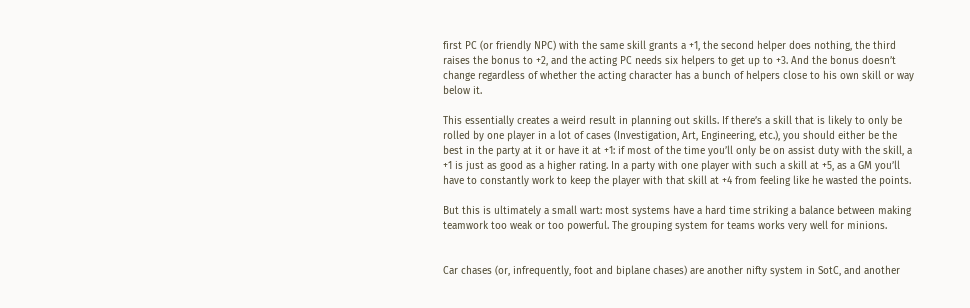first PC (or friendly NPC) with the same skill grants a +1, the second helper does nothing, the third raises the bonus to +2, and the acting PC needs six helpers to get up to +3. And the bonus doesn’t change regardless of whether the acting character has a bunch of helpers close to his own skill or way below it.

This essentially creates a weird result in planning out skills. If there’s a skill that is likely to only be rolled by one player in a lot of cases (Investigation, Art, Engineering, etc.), you should either be the best in the party at it or have it at +1: if most of the time you’ll only be on assist duty with the skill, a +1 is just as good as a higher rating. In a party with one player with such a skill at +5, as a GM you’ll have to constantly work to keep the player with that skill at +4 from feeling like he wasted the points.

But this is ultimately a small wart: most systems have a hard time striking a balance between making teamwork too weak or too powerful. The grouping system for teams works very well for minions.


Car chases (or, infrequently, foot and biplane chases) are another nifty system in SotC, and another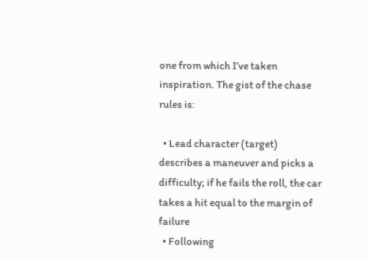one from which I’ve taken inspiration. The gist of the chase rules is:

  • Lead character (target) describes a maneuver and picks a difficulty; if he fails the roll, the car takes a hit equal to the margin of failure
  • Following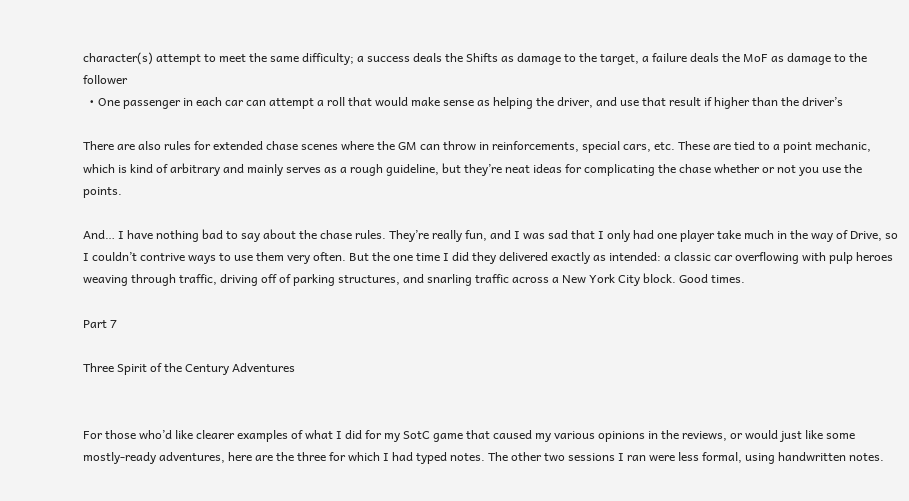character(s) attempt to meet the same difficulty; a success deals the Shifts as damage to the target, a failure deals the MoF as damage to the follower
  • One passenger in each car can attempt a roll that would make sense as helping the driver, and use that result if higher than the driver’s

There are also rules for extended chase scenes where the GM can throw in reinforcements, special cars, etc. These are tied to a point mechanic, which is kind of arbitrary and mainly serves as a rough guideline, but they’re neat ideas for complicating the chase whether or not you use the points.

And… I have nothing bad to say about the chase rules. They’re really fun, and I was sad that I only had one player take much in the way of Drive, so I couldn’t contrive ways to use them very often. But the one time I did they delivered exactly as intended: a classic car overflowing with pulp heroes weaving through traffic, driving off of parking structures, and snarling traffic across a New York City block. Good times.

Part 7

Three Spirit of the Century Adventures


For those who’d like clearer examples of what I did for my SotC game that caused my various opinions in the reviews, or would just like some mostly-ready adventures, here are the three for which I had typed notes. The other two sessions I ran were less formal, using handwritten notes.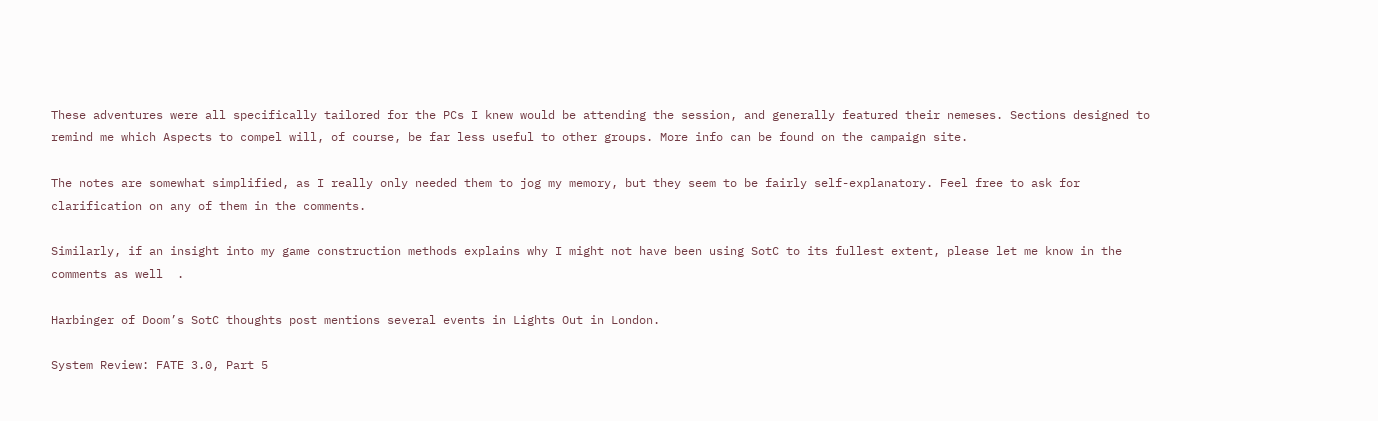These adventures were all specifically tailored for the PCs I knew would be attending the session, and generally featured their nemeses. Sections designed to remind me which Aspects to compel will, of course, be far less useful to other groups. More info can be found on the campaign site.

The notes are somewhat simplified, as I really only needed them to jog my memory, but they seem to be fairly self-explanatory. Feel free to ask for clarification on any of them in the comments.

Similarly, if an insight into my game construction methods explains why I might not have been using SotC to its fullest extent, please let me know in the comments as well  .

Harbinger of Doom’s SotC thoughts post mentions several events in Lights Out in London.

System Review: FATE 3.0, Part 5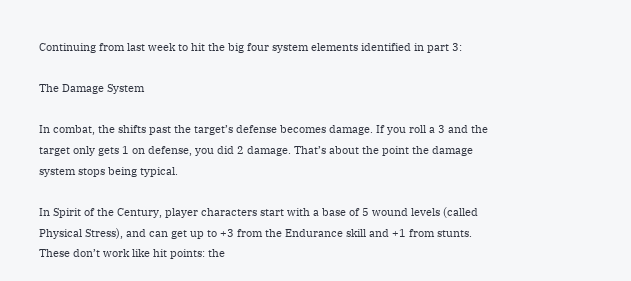Continuing from last week to hit the big four system elements identified in part 3:

The Damage System

In combat, the shifts past the target’s defense becomes damage. If you roll a 3 and the target only gets 1 on defense, you did 2 damage. That’s about the point the damage system stops being typical.

In Spirit of the Century, player characters start with a base of 5 wound levels (called Physical Stress), and can get up to +3 from the Endurance skill and +1 from stunts. These don’t work like hit points: the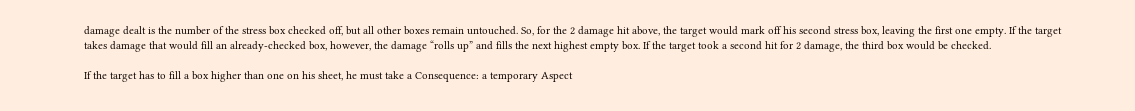damage dealt is the number of the stress box checked off, but all other boxes remain untouched. So, for the 2 damage hit above, the target would mark off his second stress box, leaving the first one empty. If the target takes damage that would fill an already-checked box, however, the damage “rolls up” and fills the next highest empty box. If the target took a second hit for 2 damage, the third box would be checked.

If the target has to fill a box higher than one on his sheet, he must take a Consequence: a temporary Aspect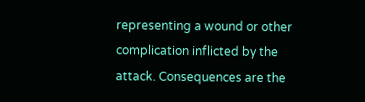representing a wound or other complication inflicted by the attack. Consequences are the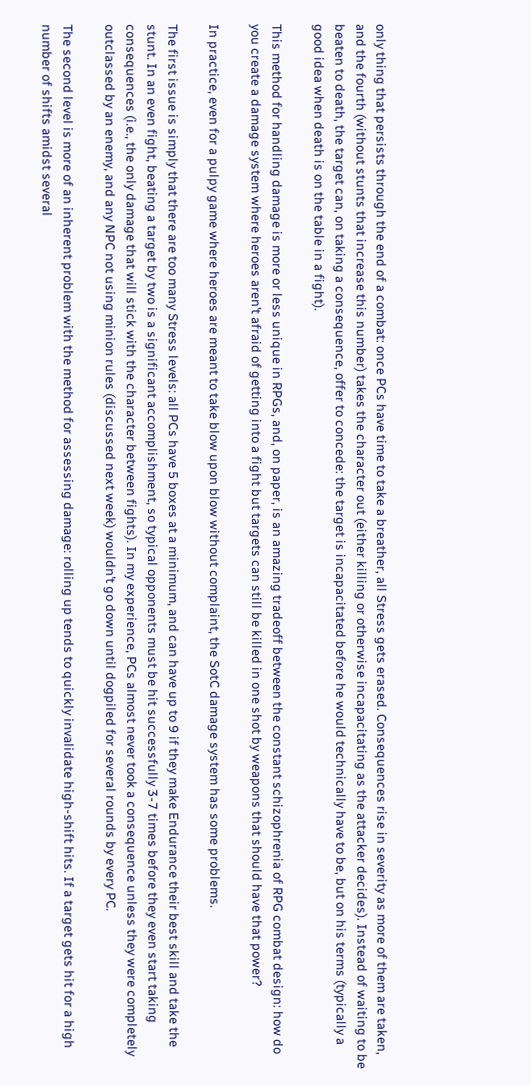only thing that persists through the end of a combat: once PCs have time to take a breather, all Stress gets erased. Consequences rise in severity as more of them are taken, and the fourth (without stunts that increase this number) takes the character out (either killing or otherwise incapacitating as the attacker decides). Instead of waiting to be beaten to death, the target can, on taking a consequence, offer to concede: the target is incapacitated before he would technically have to be, but on his terms (typically a good idea when death is on the table in a fight).

This method for handling damage is more or less unique in RPGs, and, on paper, is an amazing tradeoff between the constant schizophrenia of RPG combat design: how do you create a damage system where heroes aren’t afraid of getting into a fight but targets can still be killed in one shot by weapons that should have that power?

In practice, even for a pulpy game where heroes are meant to take blow upon blow without complaint, the SotC damage system has some problems.

The first issue is simply that there are too many Stress levels: all PCs have 5 boxes at a minimum, and can have up to 9 if they make Endurance their best skill and take the stunt. In an even fight, beating a target by two is a significant accomplishment, so typical opponents must be hit successfully 3-7 times before they even start taking consequences (i.e., the only damage that will stick with the character between fights). In my experience, PCs almost never took a consequence unless they were completely outclassed by an enemy, and any NPC not using minion rules (discussed next week) wouldn’t go down until dogpiled for several rounds by every PC.

The second level is more of an inherent problem with the method for assessing damage: rolling up tends to quickly invalidate high-shift hits. If a target gets hit for a high number of shifts amidst several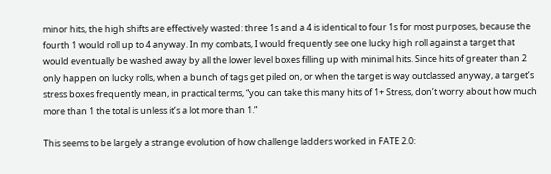minor hits, the high shifts are effectively wasted: three 1s and a 4 is identical to four 1s for most purposes, because the fourth 1 would roll up to 4 anyway. In my combats, I would frequently see one lucky high roll against a target that would eventually be washed away by all the lower level boxes filling up with minimal hits. Since hits of greater than 2 only happen on lucky rolls, when a bunch of tags get piled on, or when the target is way outclassed anyway, a target’s stress boxes frequently mean, in practical terms, “you can take this many hits of 1+ Stress, don’t worry about how much more than 1 the total is unless it’s a lot more than 1.”

This seems to be largely a strange evolution of how challenge ladders worked in FATE 2.0: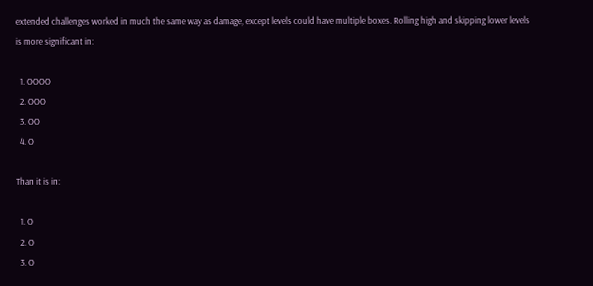extended challenges worked in much the same way as damage, except levels could have multiple boxes. Rolling high and skipping lower levels is more significant in:

  1. OOOO
  2. OOO
  3. OO
  4. O

Than it is in:

  1. O
  2. O
  3. O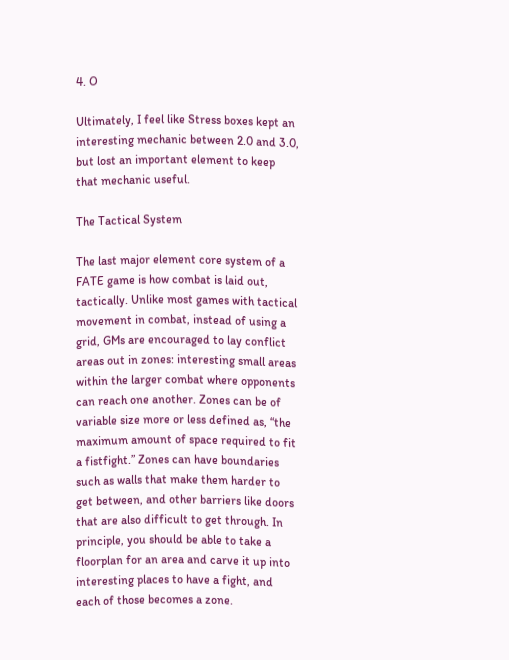4. O

Ultimately, I feel like Stress boxes kept an interesting mechanic between 2.0 and 3.0, but lost an important element to keep that mechanic useful.

The Tactical System

The last major element core system of a FATE game is how combat is laid out, tactically. Unlike most games with tactical movement in combat, instead of using a grid, GMs are encouraged to lay conflict areas out in zones: interesting small areas within the larger combat where opponents can reach one another. Zones can be of variable size more or less defined as, “the maximum amount of space required to fit a fistfight.” Zones can have boundaries such as walls that make them harder to get between, and other barriers like doors that are also difficult to get through. In principle, you should be able to take a floorplan for an area and carve it up into interesting places to have a fight, and each of those becomes a zone.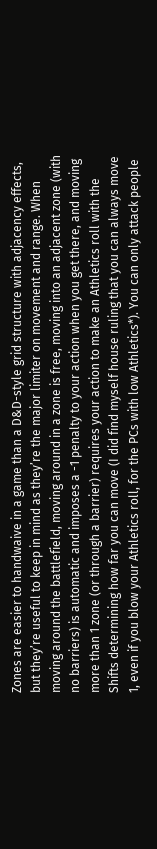Zones are easier to handwaive in a game than a D&D-style grid structure with adjacency effects, but they’re useful to keep in mind as they’re the major limiter on movement and range. When moving around the battlefield, moving around in a zone is free, moving into an adjacent zone (with no barriers) is automatic and imposes a -1 penalty to your action when you get there, and moving more than 1 zone (or through a barrier) requires your action to make an Athletics roll with the Shifts determining how far you can move (I did find myself house ruling that you can always move 1, even if you blow your Athletics roll, for the PCs with low Athletics*). You can only attack people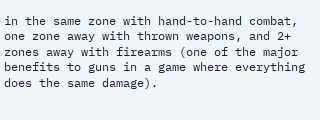in the same zone with hand-to-hand combat, one zone away with thrown weapons, and 2+ zones away with firearms (one of the major benefits to guns in a game where everything does the same damage).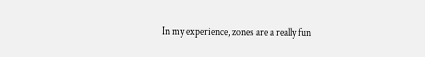In my experience, zones are a really fun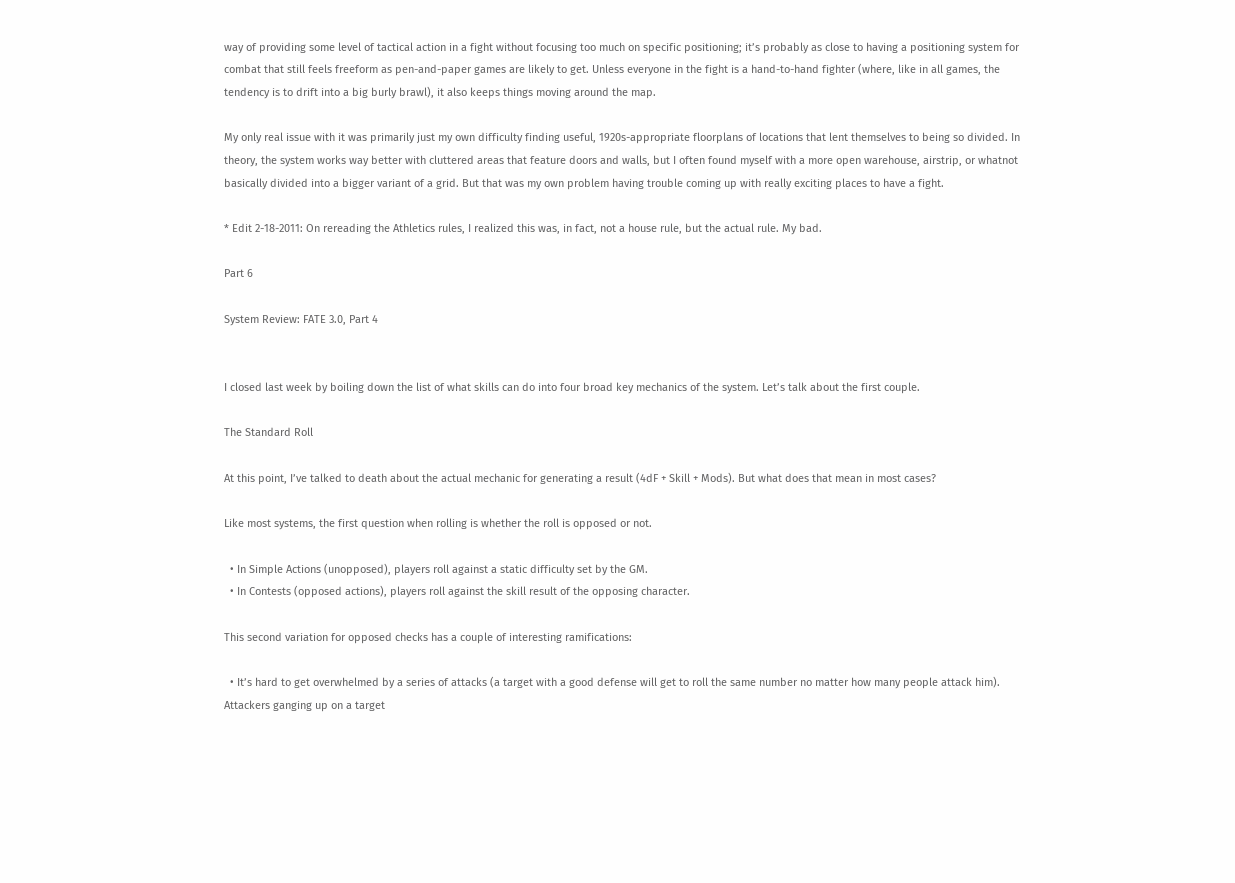way of providing some level of tactical action in a fight without focusing too much on specific positioning; it’s probably as close to having a positioning system for combat that still feels freeform as pen-and-paper games are likely to get. Unless everyone in the fight is a hand-to-hand fighter (where, like in all games, the tendency is to drift into a big burly brawl), it also keeps things moving around the map.

My only real issue with it was primarily just my own difficulty finding useful, 1920s-appropriate floorplans of locations that lent themselves to being so divided. In theory, the system works way better with cluttered areas that feature doors and walls, but I often found myself with a more open warehouse, airstrip, or whatnot basically divided into a bigger variant of a grid. But that was my own problem having trouble coming up with really exciting places to have a fight.

* Edit 2-18-2011: On rereading the Athletics rules, I realized this was, in fact, not a house rule, but the actual rule. My bad.

Part 6

System Review: FATE 3.0, Part 4


I closed last week by boiling down the list of what skills can do into four broad key mechanics of the system. Let’s talk about the first couple.

The Standard Roll

At this point, I’ve talked to death about the actual mechanic for generating a result (4dF + Skill + Mods). But what does that mean in most cases?

Like most systems, the first question when rolling is whether the roll is opposed or not.

  • In Simple Actions (unopposed), players roll against a static difficulty set by the GM.
  • In Contests (opposed actions), players roll against the skill result of the opposing character.

This second variation for opposed checks has a couple of interesting ramifications:

  • It’s hard to get overwhelmed by a series of attacks (a target with a good defense will get to roll the same number no matter how many people attack him). Attackers ganging up on a target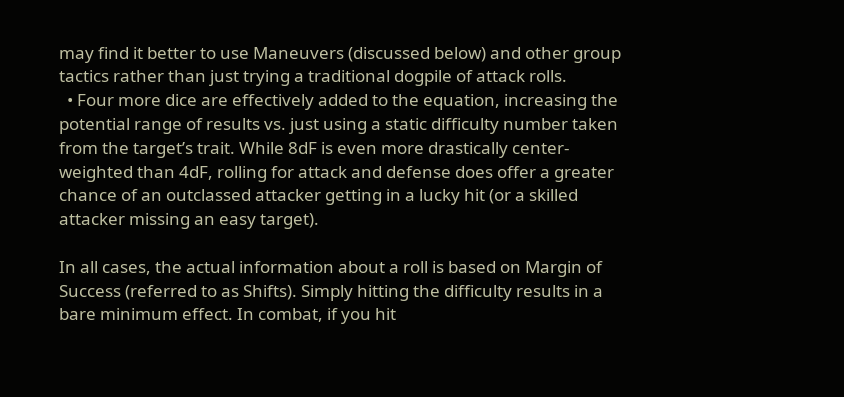may find it better to use Maneuvers (discussed below) and other group tactics rather than just trying a traditional dogpile of attack rolls.
  • Four more dice are effectively added to the equation, increasing the potential range of results vs. just using a static difficulty number taken from the target’s trait. While 8dF is even more drastically center-weighted than 4dF, rolling for attack and defense does offer a greater chance of an outclassed attacker getting in a lucky hit (or a skilled attacker missing an easy target).

In all cases, the actual information about a roll is based on Margin of Success (referred to as Shifts). Simply hitting the difficulty results in a bare minimum effect. In combat, if you hit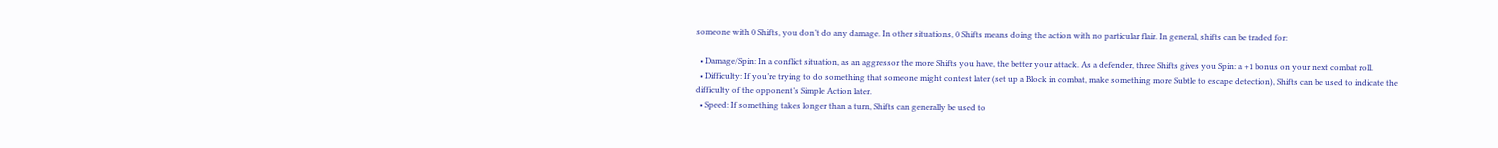someone with 0 Shifts, you don’t do any damage. In other situations, 0 Shifts means doing the action with no particular flair. In general, shifts can be traded for:

  • Damage/Spin: In a conflict situation, as an aggressor the more Shifts you have, the better your attack. As a defender, three Shifts gives you Spin: a +1 bonus on your next combat roll.
  • Difficulty: If you’re trying to do something that someone might contest later (set up a Block in combat, make something more Subtle to escape detection), Shifts can be used to indicate the difficulty of the opponent’s Simple Action later.
  • Speed: If something takes longer than a turn, Shifts can generally be used to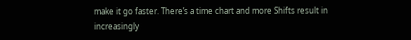make it go faster. There’s a time chart and more Shifts result in increasingly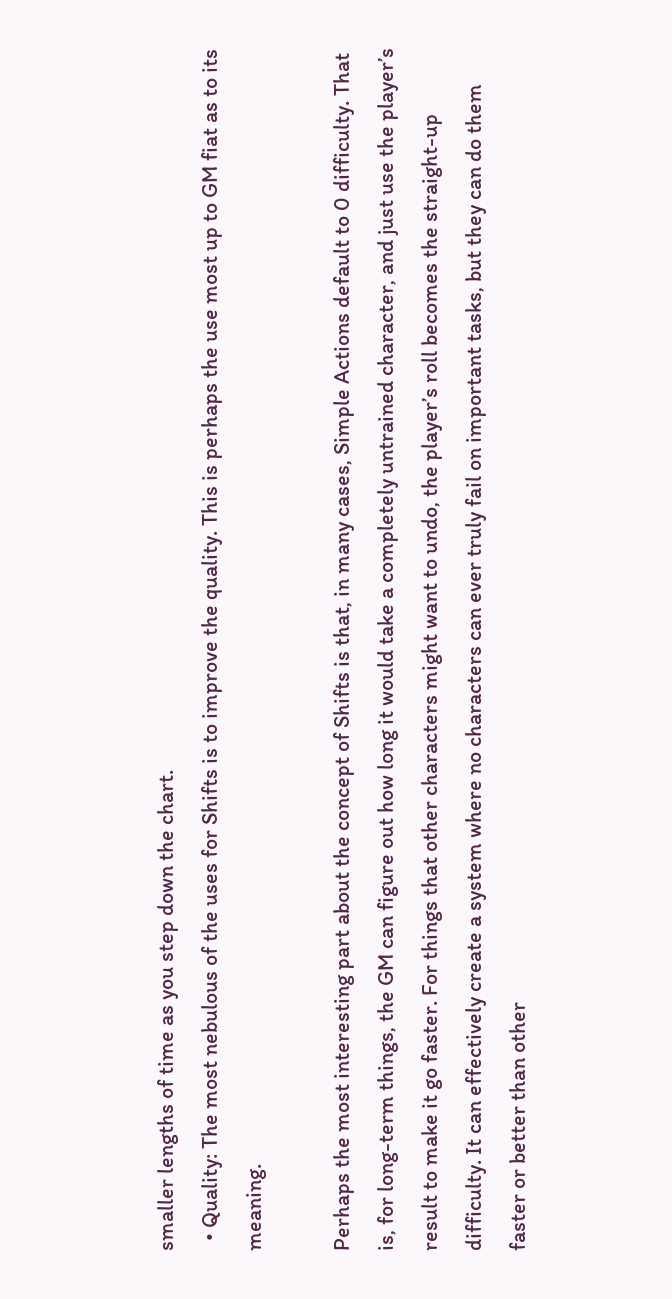smaller lengths of time as you step down the chart.
  • Quality: The most nebulous of the uses for Shifts is to improve the quality. This is perhaps the use most up to GM fiat as to its meaning.

Perhaps the most interesting part about the concept of Shifts is that, in many cases, Simple Actions default to 0 difficulty. That is, for long-term things, the GM can figure out how long it would take a completely untrained character, and just use the player’s result to make it go faster. For things that other characters might want to undo, the player’s roll becomes the straight-up difficulty. It can effectively create a system where no characters can ever truly fail on important tasks, but they can do them faster or better than other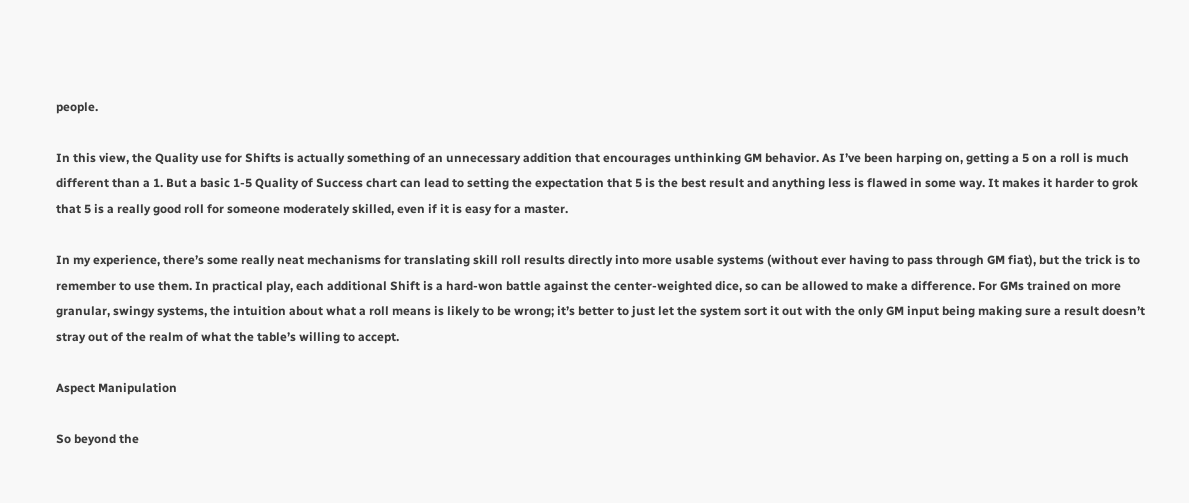people.

In this view, the Quality use for Shifts is actually something of an unnecessary addition that encourages unthinking GM behavior. As I’ve been harping on, getting a 5 on a roll is much different than a 1. But a basic 1-5 Quality of Success chart can lead to setting the expectation that 5 is the best result and anything less is flawed in some way. It makes it harder to grok that 5 is a really good roll for someone moderately skilled, even if it is easy for a master.

In my experience, there’s some really neat mechanisms for translating skill roll results directly into more usable systems (without ever having to pass through GM fiat), but the trick is to remember to use them. In practical play, each additional Shift is a hard-won battle against the center-weighted dice, so can be allowed to make a difference. For GMs trained on more granular, swingy systems, the intuition about what a roll means is likely to be wrong; it’s better to just let the system sort it out with the only GM input being making sure a result doesn’t stray out of the realm of what the table’s willing to accept.

Aspect Manipulation

So beyond the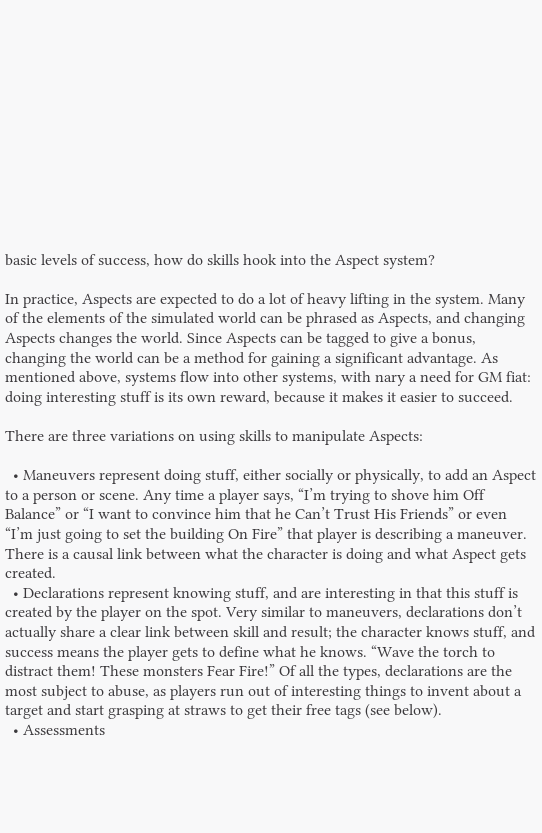basic levels of success, how do skills hook into the Aspect system?

In practice, Aspects are expected to do a lot of heavy lifting in the system. Many of the elements of the simulated world can be phrased as Aspects, and changing Aspects changes the world. Since Aspects can be tagged to give a bonus, changing the world can be a method for gaining a significant advantage. As mentioned above, systems flow into other systems, with nary a need for GM fiat: doing interesting stuff is its own reward, because it makes it easier to succeed.

There are three variations on using skills to manipulate Aspects:

  • Maneuvers represent doing stuff, either socially or physically, to add an Aspect to a person or scene. Any time a player says, “I’m trying to shove him Off Balance” or “I want to convince him that he Can’t Trust His Friends” or even “I’m just going to set the building On Fire” that player is describing a maneuver. There is a causal link between what the character is doing and what Aspect gets created.
  • Declarations represent knowing stuff, and are interesting in that this stuff is created by the player on the spot. Very similar to maneuvers, declarations don’t actually share a clear link between skill and result; the character knows stuff, and success means the player gets to define what he knows. “Wave the torch to distract them! These monsters Fear Fire!” Of all the types, declarations are the most subject to abuse, as players run out of interesting things to invent about a target and start grasping at straws to get their free tags (see below).
  • Assessments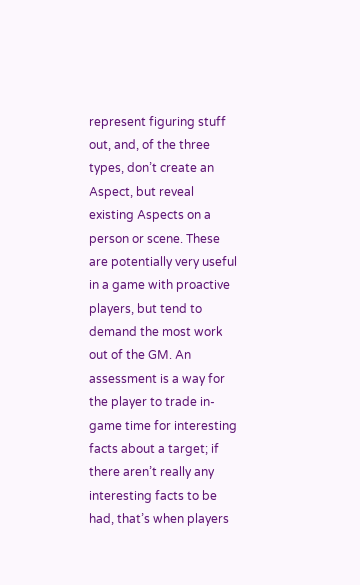represent figuring stuff out, and, of the three types, don’t create an Aspect, but reveal existing Aspects on a person or scene. These are potentially very useful in a game with proactive players, but tend to demand the most work out of the GM. An assessment is a way for the player to trade in-game time for interesting facts about a target; if there aren’t really any interesting facts to be had, that’s when players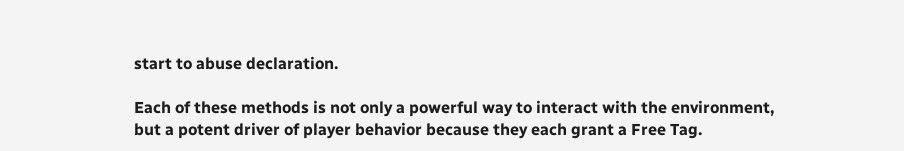start to abuse declaration.

Each of these methods is not only a powerful way to interact with the environment, but a potent driver of player behavior because they each grant a Free Tag.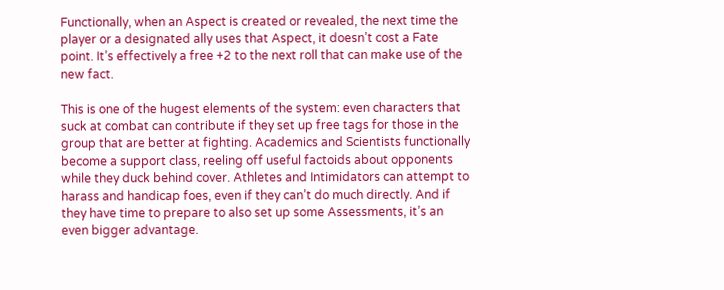Functionally, when an Aspect is created or revealed, the next time the player or a designated ally uses that Aspect, it doesn’t cost a Fate point. It’s effectively a free +2 to the next roll that can make use of the new fact.

This is one of the hugest elements of the system: even characters that suck at combat can contribute if they set up free tags for those in the group that are better at fighting. Academics and Scientists functionally become a support class, reeling off useful factoids about opponents while they duck behind cover. Athletes and Intimidators can attempt to harass and handicap foes, even if they can’t do much directly. And if they have time to prepare to also set up some Assessments, it’s an even bigger advantage.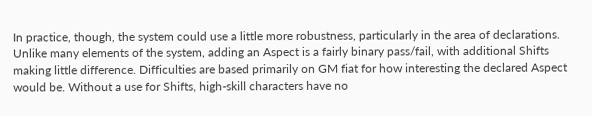In practice, though, the system could use a little more robustness, particularly in the area of declarations. Unlike many elements of the system, adding an Aspect is a fairly binary pass/fail, with additional Shifts making little difference. Difficulties are based primarily on GM fiat for how interesting the declared Aspect would be. Without a use for Shifts, high-skill characters have no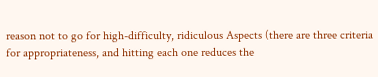reason not to go for high-difficulty, ridiculous Aspects (there are three criteria for appropriateness, and hitting each one reduces the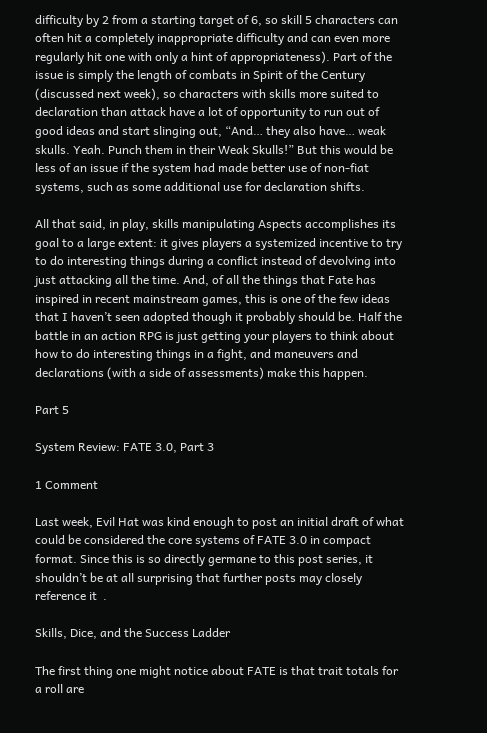difficulty by 2 from a starting target of 6, so skill 5 characters can often hit a completely inappropriate difficulty and can even more regularly hit one with only a hint of appropriateness). Part of the issue is simply the length of combats in Spirit of the Century (discussed next week), so characters with skills more suited to declaration than attack have a lot of opportunity to run out of good ideas and start slinging out, “And… they also have… weak skulls. Yeah. Punch them in their Weak Skulls!” But this would be less of an issue if the system had made better use of non-fiat systems, such as some additional use for declaration shifts.

All that said, in play, skills manipulating Aspects accomplishes its goal to a large extent: it gives players a systemized incentive to try to do interesting things during a conflict instead of devolving into just attacking all the time. And, of all the things that Fate has inspired in recent mainstream games, this is one of the few ideas that I haven’t seen adopted though it probably should be. Half the battle in an action RPG is just getting your players to think about how to do interesting things in a fight, and maneuvers and declarations (with a side of assessments) make this happen.

Part 5

System Review: FATE 3.0, Part 3

1 Comment

Last week, Evil Hat was kind enough to post an initial draft of what could be considered the core systems of FATE 3.0 in compact format. Since this is so directly germane to this post series, it shouldn’t be at all surprising that further posts may closely reference it  .

Skills, Dice, and the Success Ladder

The first thing one might notice about FATE is that trait totals for a roll are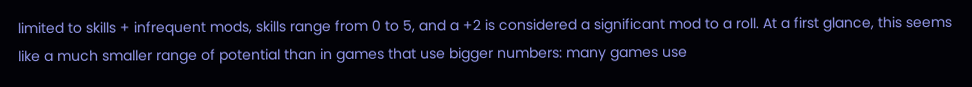limited to skills + infrequent mods, skills range from 0 to 5, and a +2 is considered a significant mod to a roll. At a first glance, this seems like a much smaller range of potential than in games that use bigger numbers: many games use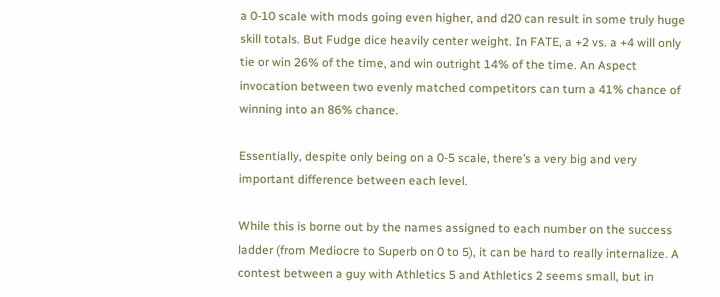a 0-10 scale with mods going even higher, and d20 can result in some truly huge skill totals. But Fudge dice heavily center weight. In FATE, a +2 vs. a +4 will only tie or win 26% of the time, and win outright 14% of the time. An Aspect invocation between two evenly matched competitors can turn a 41% chance of winning into an 86% chance.

Essentially, despite only being on a 0-5 scale, there’s a very big and very important difference between each level.

While this is borne out by the names assigned to each number on the success ladder (from Mediocre to Superb on 0 to 5), it can be hard to really internalize. A contest between a guy with Athletics 5 and Athletics 2 seems small, but in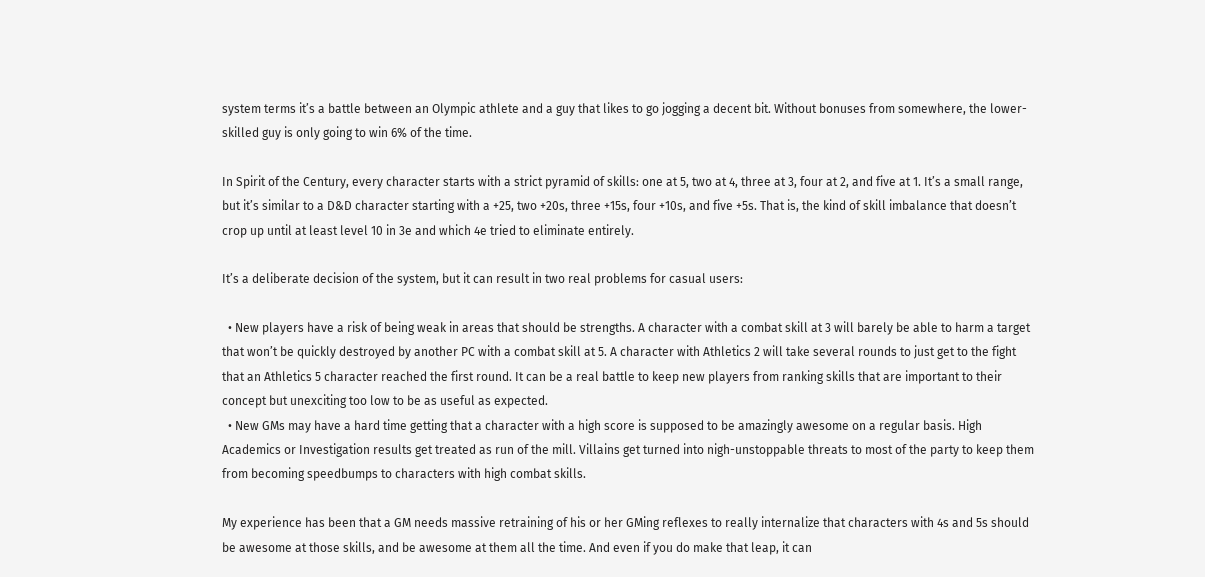system terms it’s a battle between an Olympic athlete and a guy that likes to go jogging a decent bit. Without bonuses from somewhere, the lower-skilled guy is only going to win 6% of the time.

In Spirit of the Century, every character starts with a strict pyramid of skills: one at 5, two at 4, three at 3, four at 2, and five at 1. It’s a small range, but it’s similar to a D&D character starting with a +25, two +20s, three +15s, four +10s, and five +5s. That is, the kind of skill imbalance that doesn’t crop up until at least level 10 in 3e and which 4e tried to eliminate entirely.

It’s a deliberate decision of the system, but it can result in two real problems for casual users:

  • New players have a risk of being weak in areas that should be strengths. A character with a combat skill at 3 will barely be able to harm a target that won’t be quickly destroyed by another PC with a combat skill at 5. A character with Athletics 2 will take several rounds to just get to the fight that an Athletics 5 character reached the first round. It can be a real battle to keep new players from ranking skills that are important to their concept but unexciting too low to be as useful as expected.
  • New GMs may have a hard time getting that a character with a high score is supposed to be amazingly awesome on a regular basis. High Academics or Investigation results get treated as run of the mill. Villains get turned into nigh-unstoppable threats to most of the party to keep them from becoming speedbumps to characters with high combat skills.

My experience has been that a GM needs massive retraining of his or her GMing reflexes to really internalize that characters with 4s and 5s should be awesome at those skills, and be awesome at them all the time. And even if you do make that leap, it can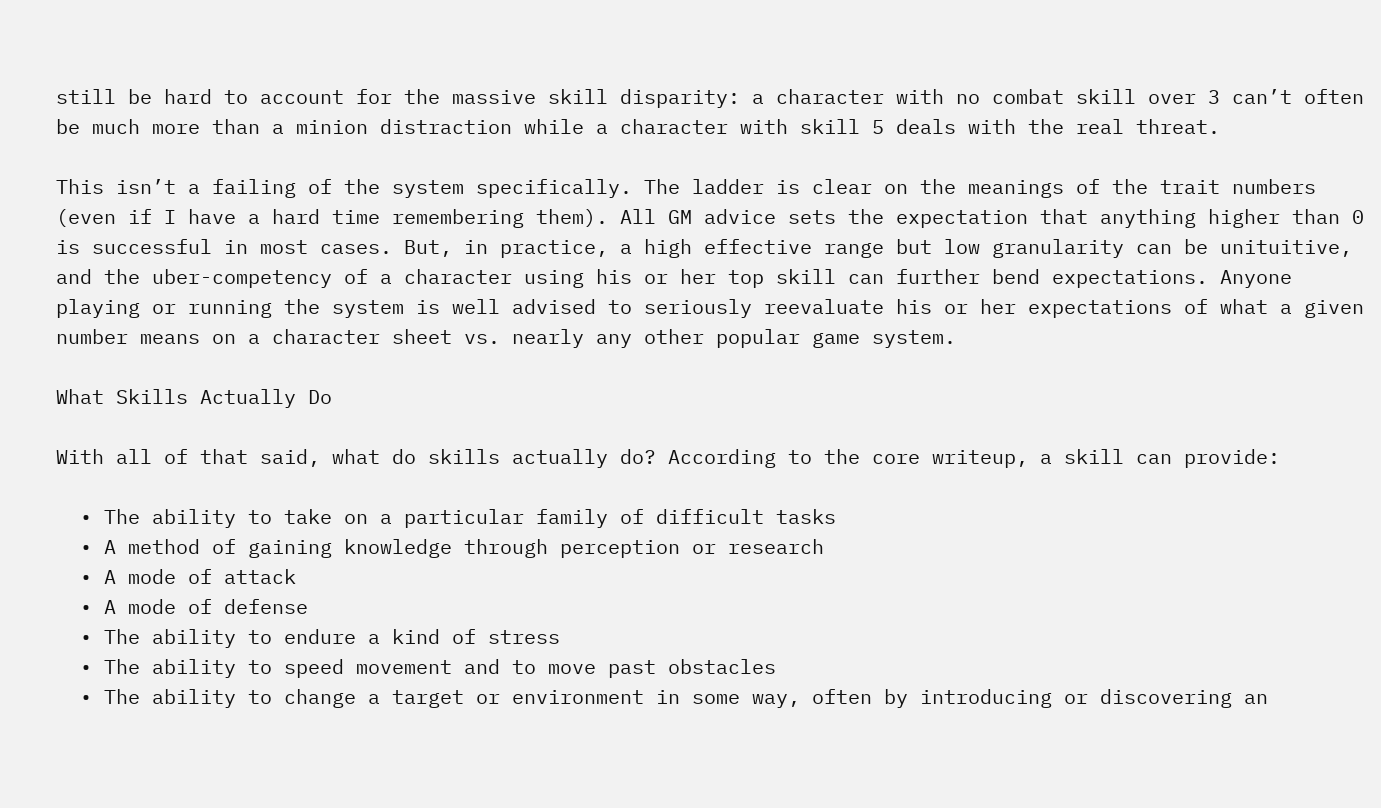still be hard to account for the massive skill disparity: a character with no combat skill over 3 can’t often be much more than a minion distraction while a character with skill 5 deals with the real threat.

This isn’t a failing of the system specifically. The ladder is clear on the meanings of the trait numbers (even if I have a hard time remembering them). All GM advice sets the expectation that anything higher than 0 is successful in most cases. But, in practice, a high effective range but low granularity can be unituitive, and the uber-competency of a character using his or her top skill can further bend expectations. Anyone playing or running the system is well advised to seriously reevaluate his or her expectations of what a given number means on a character sheet vs. nearly any other popular game system.

What Skills Actually Do

With all of that said, what do skills actually do? According to the core writeup, a skill can provide:

  • The ability to take on a particular family of difficult tasks
  • A method of gaining knowledge through perception or research
  • A mode of attack
  • A mode of defense
  • The ability to endure a kind of stress
  • The ability to speed movement and to move past obstacles
  • The ability to change a target or environment in some way, often by introducing or discovering an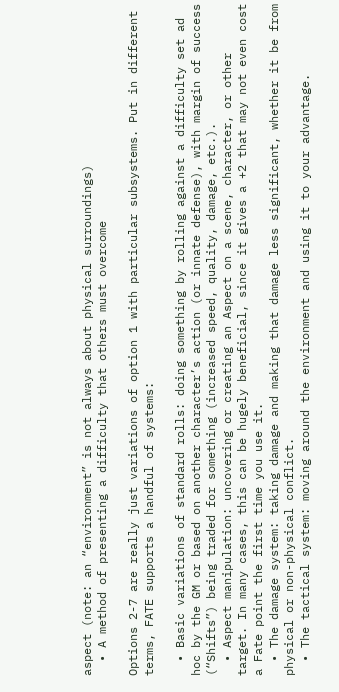aspect (note: an “environment” is not always about physical surroundings)
  • A method of presenting a difficulty that others must overcome

Options 2-7 are really just variations of option 1 with particular subsystems. Put in different terms, FATE supports a handful of systems:

  • Basic variations of standard rolls: doing something by rolling against a difficulty set ad hoc by the GM or based on another character’s action (or innate defense), with margin of success (“Shifts”) being traded for something (increased speed, quality, damage, etc.).
  • Aspect manipulation: uncovering or creating an Aspect on a scene, character, or other target. In many cases, this can be hugely beneficial, since it gives a +2 that may not even cost a Fate point the first time you use it.
  • The damage system: taking damage and making that damage less significant, whether it be from physical or non-physical conflict.
  • The tactical system: moving around the environment and using it to your advantage.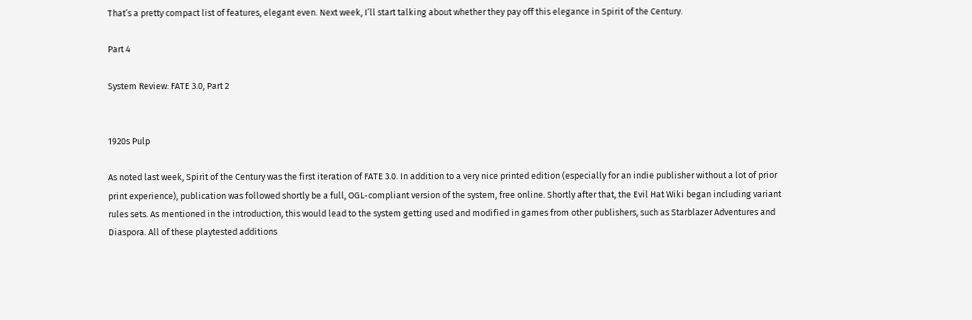That’s a pretty compact list of features, elegant even. Next week, I’ll start talking about whether they pay off this elegance in Spirit of the Century.

Part 4

System Review: FATE 3.0, Part 2


1920s Pulp

As noted last week, Spirit of the Century was the first iteration of FATE 3.0. In addition to a very nice printed edition (especially for an indie publisher without a lot of prior print experience), publication was followed shortly be a full, OGL-compliant version of the system, free online. Shortly after that, the Evil Hat Wiki began including variant rules sets. As mentioned in the introduction, this would lead to the system getting used and modified in games from other publishers, such as Starblazer Adventures and Diaspora. All of these playtested additions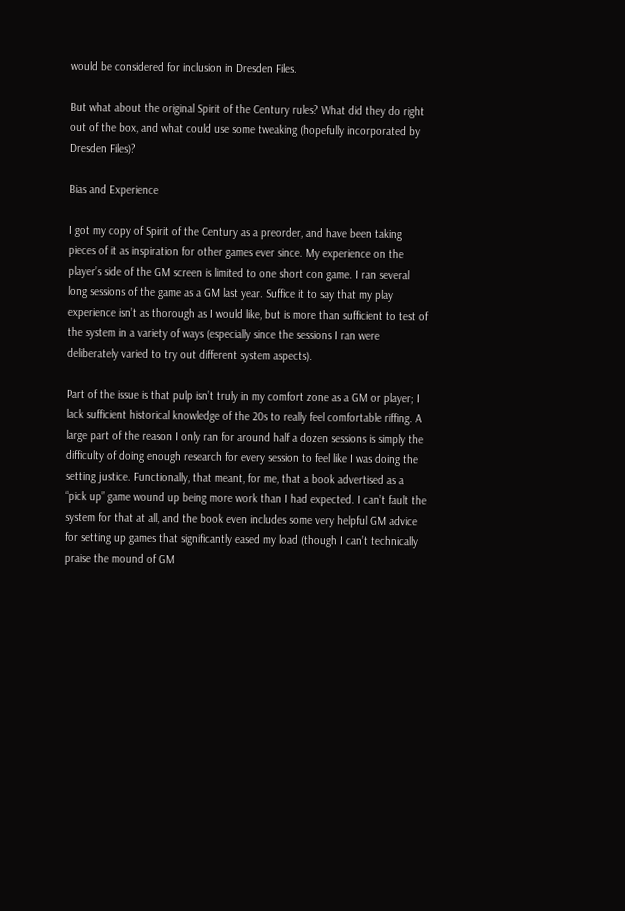would be considered for inclusion in Dresden Files.

But what about the original Spirit of the Century rules? What did they do right out of the box, and what could use some tweaking (hopefully incorporated by Dresden Files)?

Bias and Experience

I got my copy of Spirit of the Century as a preorder, and have been taking pieces of it as inspiration for other games ever since. My experience on the player’s side of the GM screen is limited to one short con game. I ran several long sessions of the game as a GM last year. Suffice it to say that my play experience isn’t as thorough as I would like, but is more than sufficient to test of the system in a variety of ways (especially since the sessions I ran were deliberately varied to try out different system aspects).

Part of the issue is that pulp isn’t truly in my comfort zone as a GM or player; I lack sufficient historical knowledge of the 20s to really feel comfortable riffing. A large part of the reason I only ran for around half a dozen sessions is simply the difficulty of doing enough research for every session to feel like I was doing the setting justice. Functionally, that meant, for me, that a book advertised as a “pick up” game wound up being more work than I had expected. I can’t fault the system for that at all, and the book even includes some very helpful GM advice for setting up games that significantly eased my load (though I can’t technically praise the mound of GM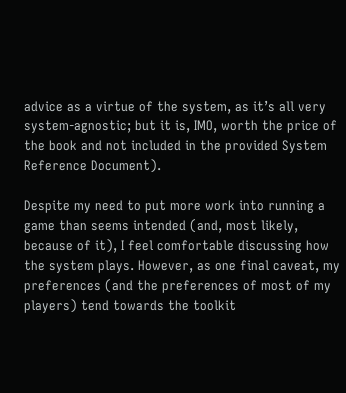advice as a virtue of the system, as it’s all very system-agnostic; but it is, IMO, worth the price of the book and not included in the provided System Reference Document).

Despite my need to put more work into running a game than seems intended (and, most likely, because of it), I feel comfortable discussing how the system plays. However, as one final caveat, my preferences (and the preferences of most of my players) tend towards the toolkit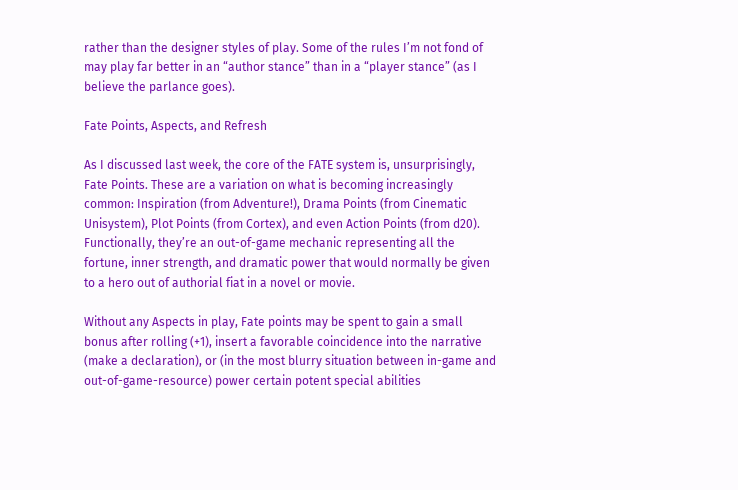rather than the designer styles of play. Some of the rules I’m not fond of may play far better in an “author stance” than in a “player stance” (as I believe the parlance goes).

Fate Points, Aspects, and Refresh

As I discussed last week, the core of the FATE system is, unsurprisingly, Fate Points. These are a variation on what is becoming increasingly common: Inspiration (from Adventure!), Drama Points (from Cinematic Unisystem), Plot Points (from Cortex), and even Action Points (from d20). Functionally, they’re an out-of-game mechanic representing all the fortune, inner strength, and dramatic power that would normally be given to a hero out of authorial fiat in a novel or movie.

Without any Aspects in play, Fate points may be spent to gain a small bonus after rolling (+1), insert a favorable coincidence into the narrative (make a declaration), or (in the most blurry situation between in-game and out-of-game-resource) power certain potent special abilities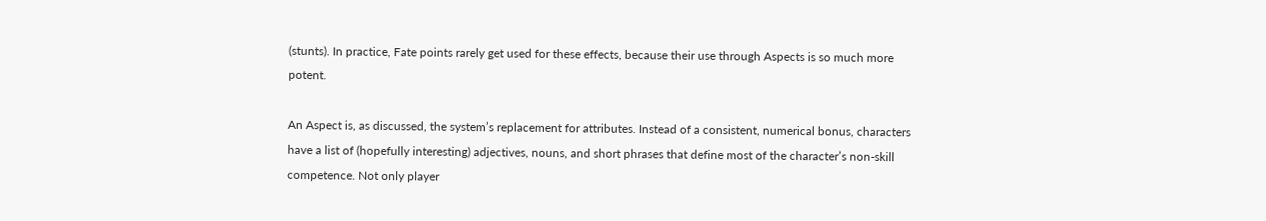(stunts). In practice, Fate points rarely get used for these effects, because their use through Aspects is so much more potent.

An Aspect is, as discussed, the system’s replacement for attributes. Instead of a consistent, numerical bonus, characters have a list of (hopefully interesting) adjectives, nouns, and short phrases that define most of the character’s non-skill competence. Not only player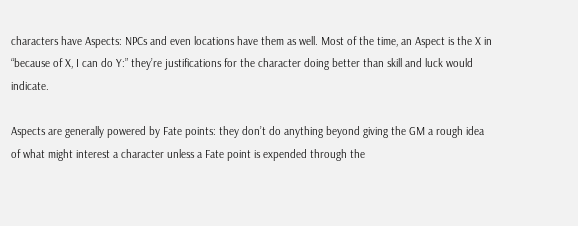characters have Aspects: NPCs and even locations have them as well. Most of the time, an Aspect is the X in “because of X, I can do Y:” they’re justifications for the character doing better than skill and luck would indicate.

Aspects are generally powered by Fate points: they don’t do anything beyond giving the GM a rough idea of what might interest a character unless a Fate point is expended through the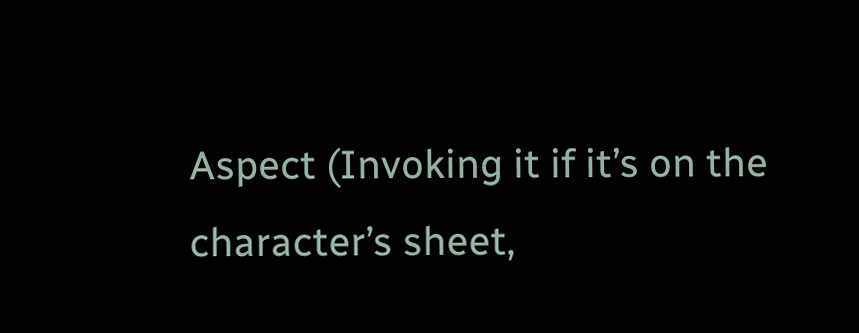Aspect (Invoking it if it’s on the character’s sheet,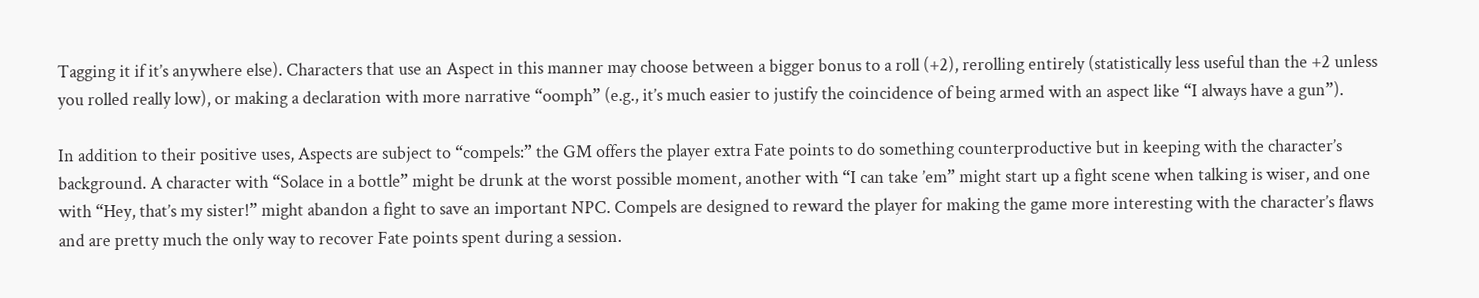Tagging it if it’s anywhere else). Characters that use an Aspect in this manner may choose between a bigger bonus to a roll (+2), rerolling entirely (statistically less useful than the +2 unless you rolled really low), or making a declaration with more narrative “oomph” (e.g., it’s much easier to justify the coincidence of being armed with an aspect like “I always have a gun”).

In addition to their positive uses, Aspects are subject to “compels:” the GM offers the player extra Fate points to do something counterproductive but in keeping with the character’s background. A character with “Solace in a bottle” might be drunk at the worst possible moment, another with “I can take ’em” might start up a fight scene when talking is wiser, and one with “Hey, that’s my sister!” might abandon a fight to save an important NPC. Compels are designed to reward the player for making the game more interesting with the character’s flaws and are pretty much the only way to recover Fate points spent during a session.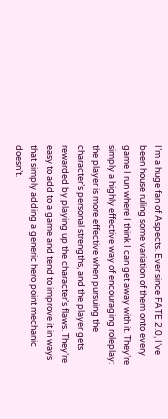I’m a huge fan of Aspects. Ever since FATE 2.0, I’ve been house ruling some variation of them onto every game I run where I think I can get away with it. They’re simply a highly effective way of encouraging roleplay: the player is more effective when pursuing the character’s personal strengths, and the player gets rewarded by playing up the character’s flaws. They’re easy to add to a game and tend to improve it in ways that simply adding a generic hero point mechanic doesn’t.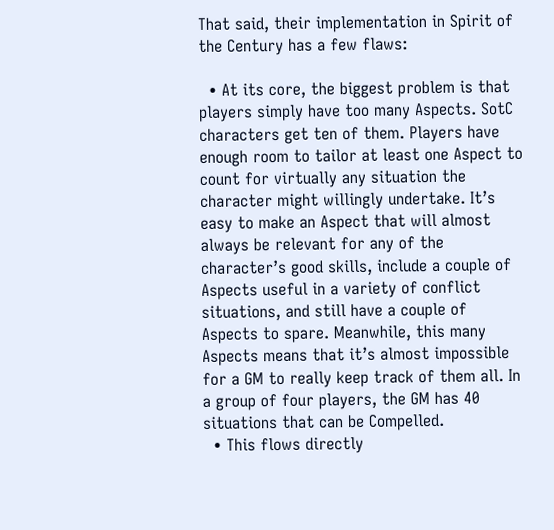That said, their implementation in Spirit of the Century has a few flaws:

  • At its core, the biggest problem is that players simply have too many Aspects. SotC characters get ten of them. Players have enough room to tailor at least one Aspect to count for virtually any situation the character might willingly undertake. It’s easy to make an Aspect that will almost always be relevant for any of the character’s good skills, include a couple of Aspects useful in a variety of conflict situations, and still have a couple of Aspects to spare. Meanwhile, this many Aspects means that it’s almost impossible for a GM to really keep track of them all. In a group of four players, the GM has 40 situations that can be Compelled.
  • This flows directly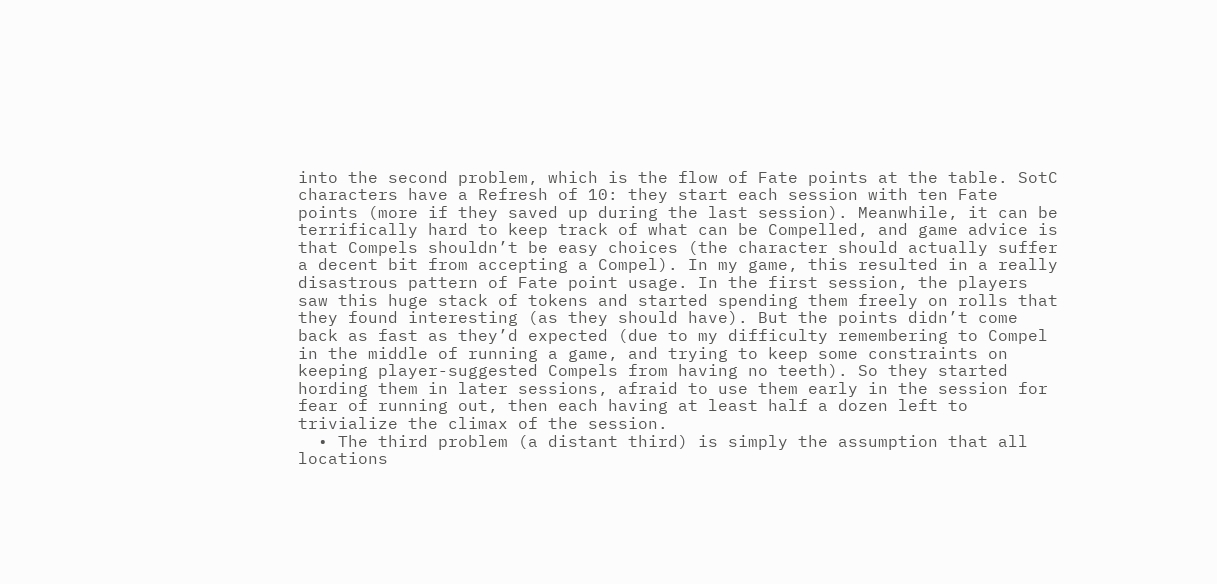into the second problem, which is the flow of Fate points at the table. SotC characters have a Refresh of 10: they start each session with ten Fate points (more if they saved up during the last session). Meanwhile, it can be terrifically hard to keep track of what can be Compelled, and game advice is that Compels shouldn’t be easy choices (the character should actually suffer a decent bit from accepting a Compel). In my game, this resulted in a really disastrous pattern of Fate point usage. In the first session, the players saw this huge stack of tokens and started spending them freely on rolls that they found interesting (as they should have). But the points didn’t come back as fast as they’d expected (due to my difficulty remembering to Compel in the middle of running a game, and trying to keep some constraints on keeping player-suggested Compels from having no teeth). So they started hording them in later sessions, afraid to use them early in the session for fear of running out, then each having at least half a dozen left to trivialize the climax of the session.
  • The third problem (a distant third) is simply the assumption that all locations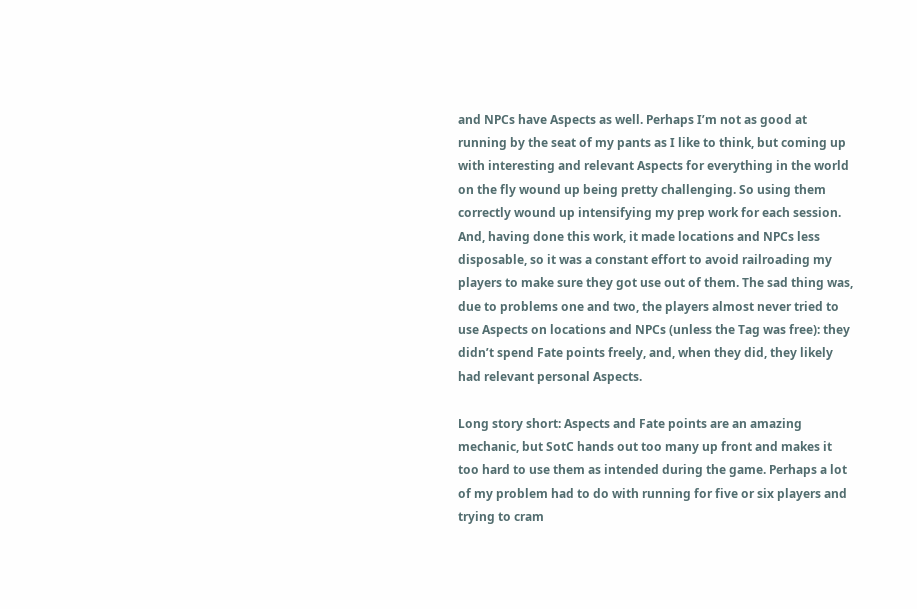and NPCs have Aspects as well. Perhaps I’m not as good at running by the seat of my pants as I like to think, but coming up with interesting and relevant Aspects for everything in the world on the fly wound up being pretty challenging. So using them correctly wound up intensifying my prep work for each session. And, having done this work, it made locations and NPCs less disposable, so it was a constant effort to avoid railroading my players to make sure they got use out of them. The sad thing was, due to problems one and two, the players almost never tried to use Aspects on locations and NPCs (unless the Tag was free): they didn’t spend Fate points freely, and, when they did, they likely had relevant personal Aspects.

Long story short: Aspects and Fate points are an amazing mechanic, but SotC hands out too many up front and makes it too hard to use them as intended during the game. Perhaps a lot of my problem had to do with running for five or six players and trying to cram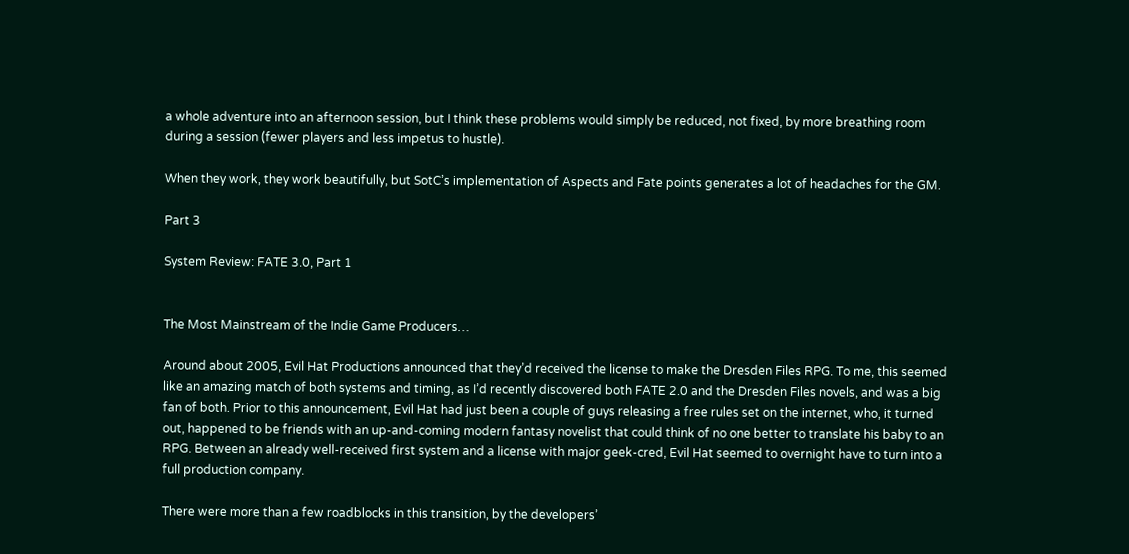a whole adventure into an afternoon session, but I think these problems would simply be reduced, not fixed, by more breathing room during a session (fewer players and less impetus to hustle).

When they work, they work beautifully, but SotC’s implementation of Aspects and Fate points generates a lot of headaches for the GM.

Part 3

System Review: FATE 3.0, Part 1


The Most Mainstream of the Indie Game Producers…

Around about 2005, Evil Hat Productions announced that they’d received the license to make the Dresden Files RPG. To me, this seemed like an amazing match of both systems and timing, as I’d recently discovered both FATE 2.0 and the Dresden Files novels, and was a big fan of both. Prior to this announcement, Evil Hat had just been a couple of guys releasing a free rules set on the internet, who, it turned out, happened to be friends with an up-and-coming modern fantasy novelist that could think of no one better to translate his baby to an RPG. Between an already well-received first system and a license with major geek-cred, Evil Hat seemed to overnight have to turn into a full production company.

There were more than a few roadblocks in this transition, by the developers’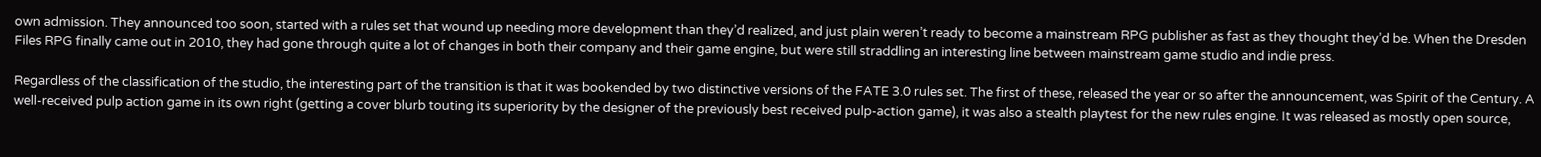own admission. They announced too soon, started with a rules set that wound up needing more development than they’d realized, and just plain weren’t ready to become a mainstream RPG publisher as fast as they thought they’d be. When the Dresden Files RPG finally came out in 2010, they had gone through quite a lot of changes in both their company and their game engine, but were still straddling an interesting line between mainstream game studio and indie press.

Regardless of the classification of the studio, the interesting part of the transition is that it was bookended by two distinctive versions of the FATE 3.0 rules set. The first of these, released the year or so after the announcement, was Spirit of the Century. A well-received pulp action game in its own right (getting a cover blurb touting its superiority by the designer of the previously best received pulp-action game), it was also a stealth playtest for the new rules engine. It was released as mostly open source,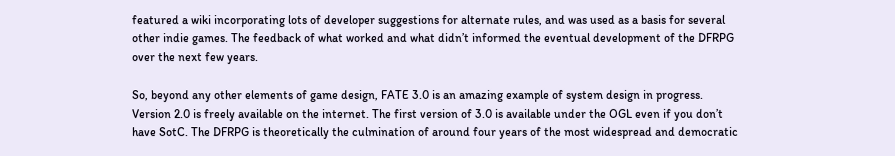featured a wiki incorporating lots of developer suggestions for alternate rules, and was used as a basis for several other indie games. The feedback of what worked and what didn’t informed the eventual development of the DFRPG over the next few years.

So, beyond any other elements of game design, FATE 3.0 is an amazing example of system design in progress. Version 2.0 is freely available on the internet. The first version of 3.0 is available under the OGL even if you don’t have SotC. The DFRPG is theoretically the culmination of around four years of the most widespread and democratic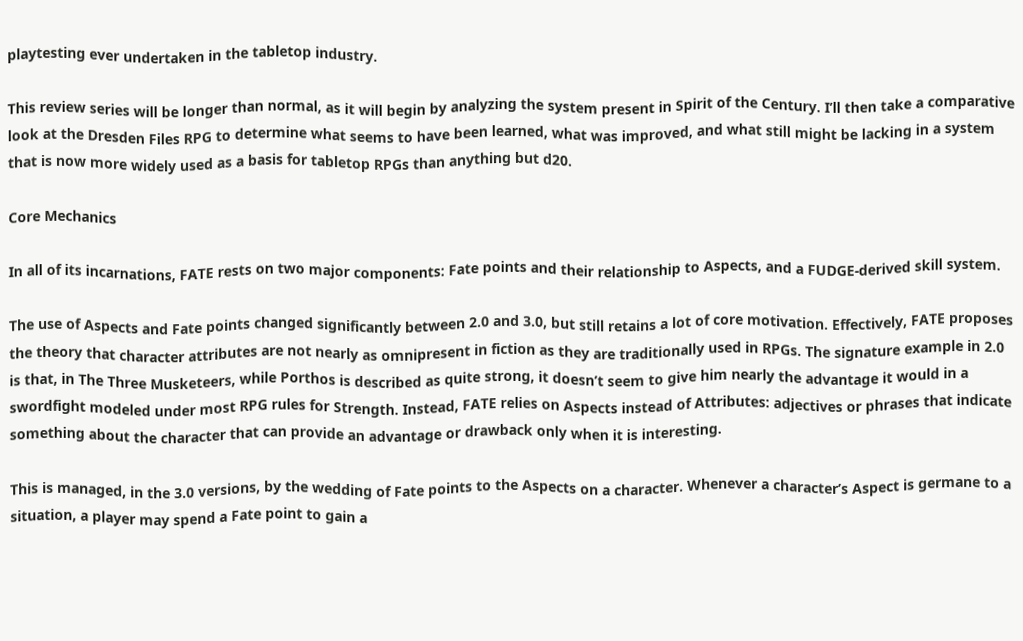playtesting ever undertaken in the tabletop industry.

This review series will be longer than normal, as it will begin by analyzing the system present in Spirit of the Century. I’ll then take a comparative look at the Dresden Files RPG to determine what seems to have been learned, what was improved, and what still might be lacking in a system that is now more widely used as a basis for tabletop RPGs than anything but d20.

Core Mechanics

In all of its incarnations, FATE rests on two major components: Fate points and their relationship to Aspects, and a FUDGE-derived skill system.

The use of Aspects and Fate points changed significantly between 2.0 and 3.0, but still retains a lot of core motivation. Effectively, FATE proposes the theory that character attributes are not nearly as omnipresent in fiction as they are traditionally used in RPGs. The signature example in 2.0 is that, in The Three Musketeers, while Porthos is described as quite strong, it doesn’t seem to give him nearly the advantage it would in a swordfight modeled under most RPG rules for Strength. Instead, FATE relies on Aspects instead of Attributes: adjectives or phrases that indicate something about the character that can provide an advantage or drawback only when it is interesting.

This is managed, in the 3.0 versions, by the wedding of Fate points to the Aspects on a character. Whenever a character’s Aspect is germane to a situation, a player may spend a Fate point to gain a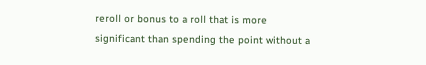reroll or bonus to a roll that is more significant than spending the point without a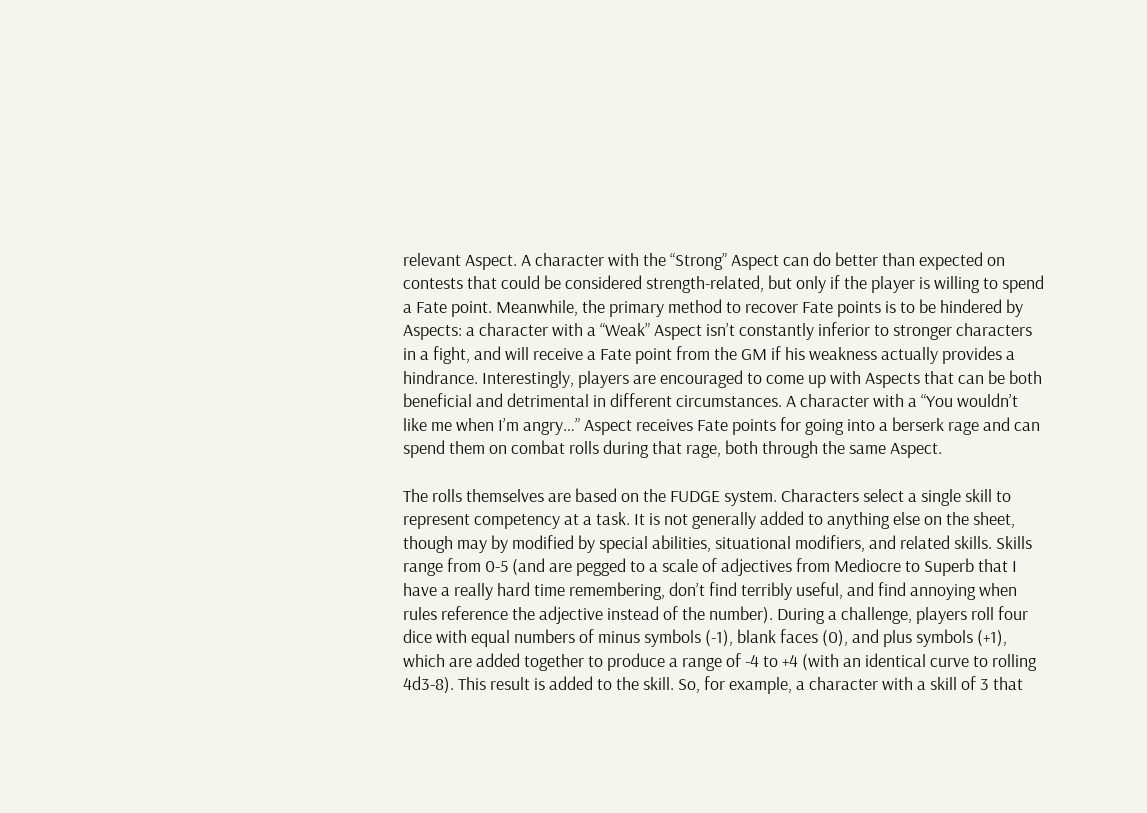relevant Aspect. A character with the “Strong” Aspect can do better than expected on contests that could be considered strength-related, but only if the player is willing to spend a Fate point. Meanwhile, the primary method to recover Fate points is to be hindered by Aspects: a character with a “Weak” Aspect isn’t constantly inferior to stronger characters in a fight, and will receive a Fate point from the GM if his weakness actually provides a hindrance. Interestingly, players are encouraged to come up with Aspects that can be both beneficial and detrimental in different circumstances. A character with a “You wouldn’t like me when I’m angry…” Aspect receives Fate points for going into a berserk rage and can spend them on combat rolls during that rage, both through the same Aspect.

The rolls themselves are based on the FUDGE system. Characters select a single skill to represent competency at a task. It is not generally added to anything else on the sheet, though may by modified by special abilities, situational modifiers, and related skills. Skills range from 0-5 (and are pegged to a scale of adjectives from Mediocre to Superb that I have a really hard time remembering, don’t find terribly useful, and find annoying when rules reference the adjective instead of the number). During a challenge, players roll four dice with equal numbers of minus symbols (-1), blank faces (0), and plus symbols (+1), which are added together to produce a range of -4 to +4 (with an identical curve to rolling 4d3-8). This result is added to the skill. So, for example, a character with a skill of 3 that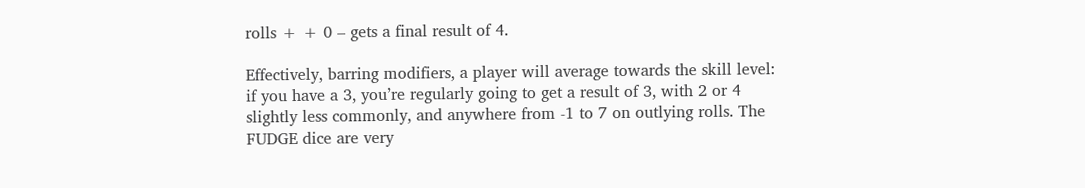rolls + + 0 – gets a final result of 4.

Effectively, barring modifiers, a player will average towards the skill level: if you have a 3, you’re regularly going to get a result of 3, with 2 or 4 slightly less commonly, and anywhere from -1 to 7 on outlying rolls. The FUDGE dice are very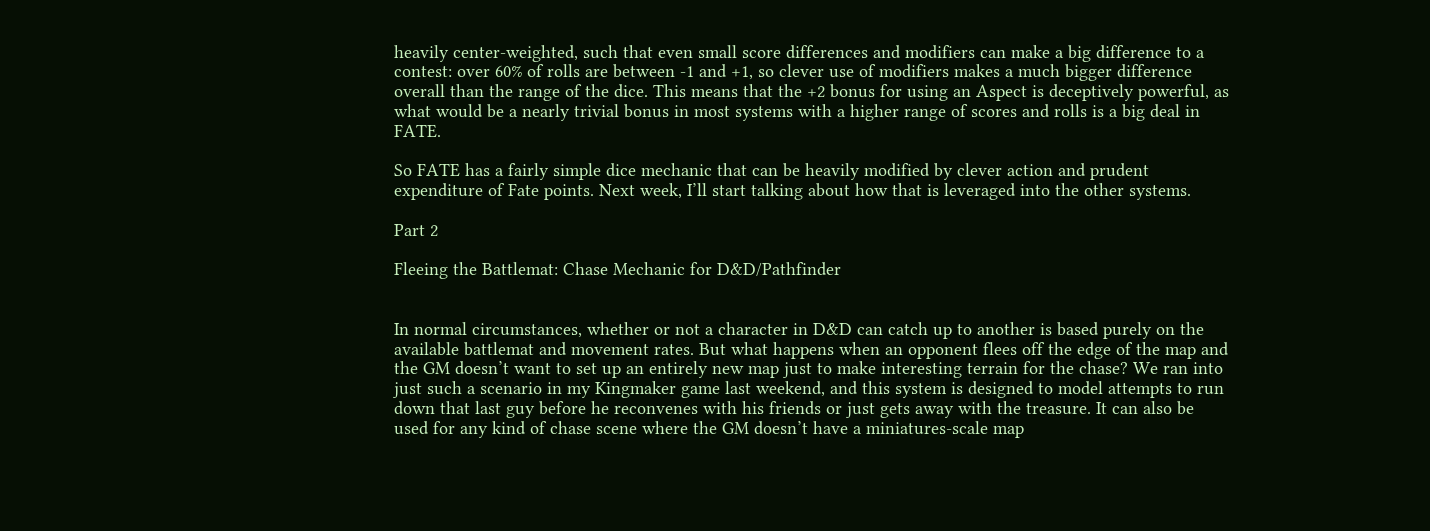heavily center-weighted, such that even small score differences and modifiers can make a big difference to a contest: over 60% of rolls are between -1 and +1, so clever use of modifiers makes a much bigger difference overall than the range of the dice. This means that the +2 bonus for using an Aspect is deceptively powerful, as what would be a nearly trivial bonus in most systems with a higher range of scores and rolls is a big deal in FATE.

So FATE has a fairly simple dice mechanic that can be heavily modified by clever action and prudent expenditure of Fate points. Next week, I’ll start talking about how that is leveraged into the other systems.

Part 2

Fleeing the Battlemat: Chase Mechanic for D&D/Pathfinder


In normal circumstances, whether or not a character in D&D can catch up to another is based purely on the available battlemat and movement rates. But what happens when an opponent flees off the edge of the map and the GM doesn’t want to set up an entirely new map just to make interesting terrain for the chase? We ran into just such a scenario in my Kingmaker game last weekend, and this system is designed to model attempts to run down that last guy before he reconvenes with his friends or just gets away with the treasure. It can also be used for any kind of chase scene where the GM doesn’t have a miniatures-scale map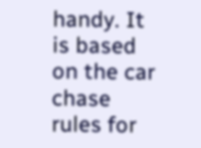handy. It is based on the car chase rules for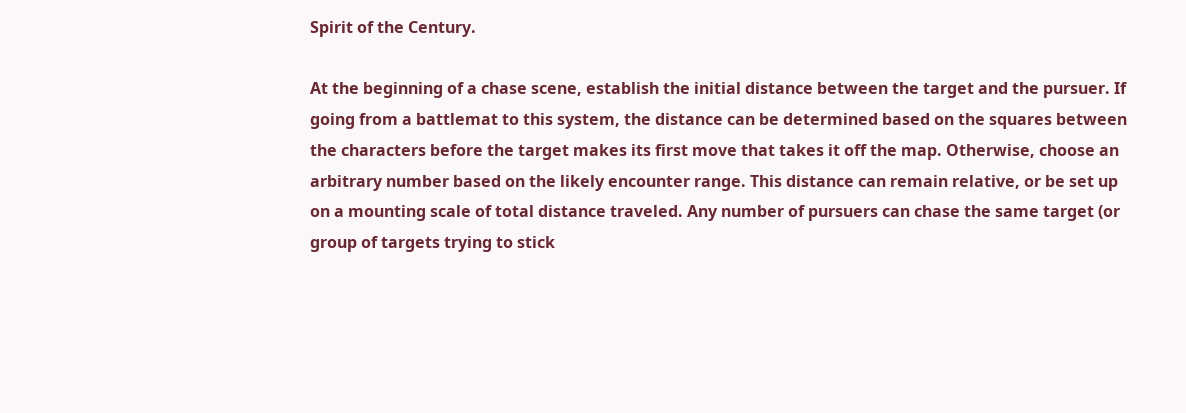Spirit of the Century.

At the beginning of a chase scene, establish the initial distance between the target and the pursuer. If going from a battlemat to this system, the distance can be determined based on the squares between the characters before the target makes its first move that takes it off the map. Otherwise, choose an arbitrary number based on the likely encounter range. This distance can remain relative, or be set up on a mounting scale of total distance traveled. Any number of pursuers can chase the same target (or group of targets trying to stick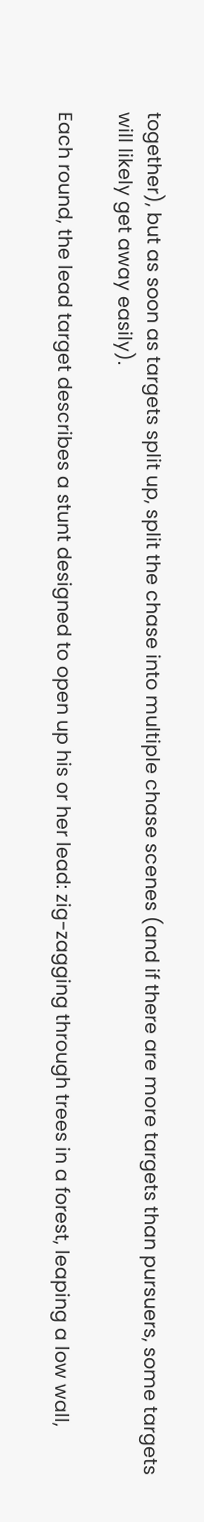together), but as soon as targets split up, split the chase into multiple chase scenes (and if there are more targets than pursuers, some targets will likely get away easily).

Each round, the lead target describes a stunt designed to open up his or her lead: zig-zagging through trees in a forest, leaping a low wall,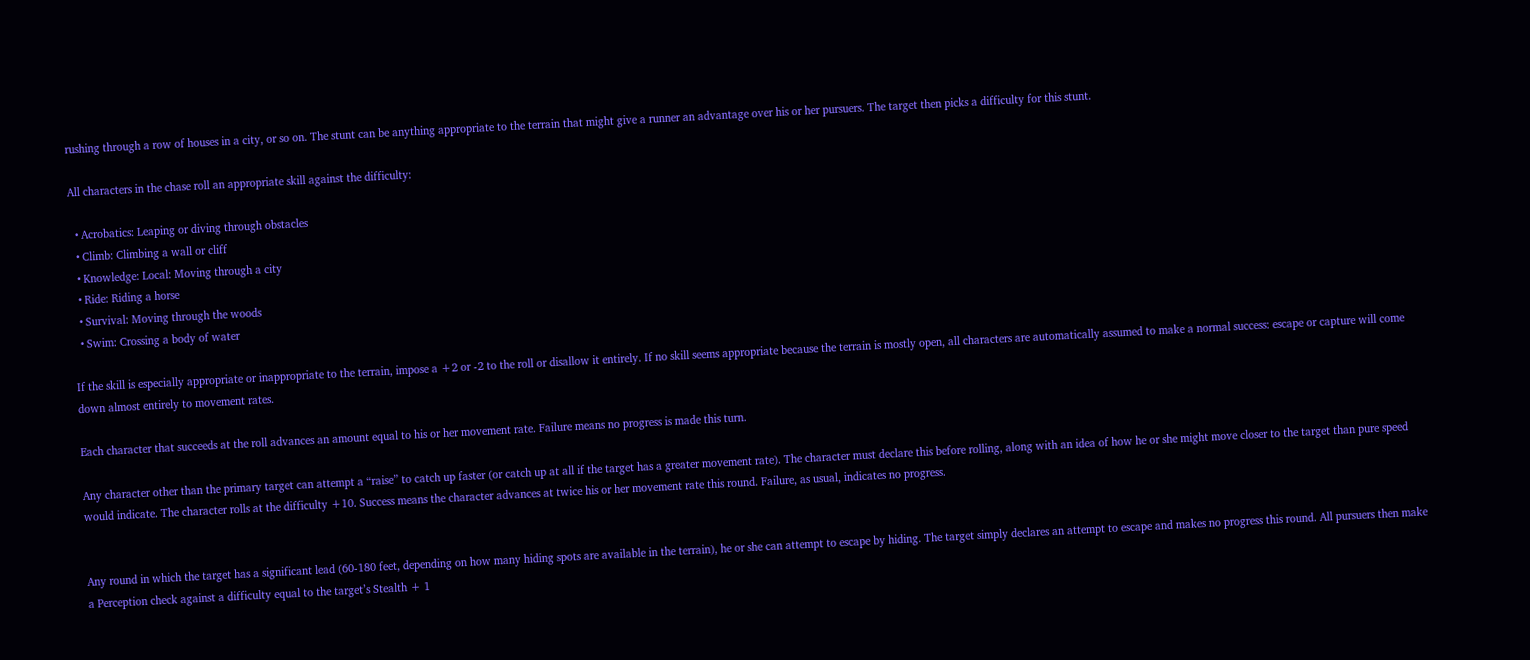rushing through a row of houses in a city, or so on. The stunt can be anything appropriate to the terrain that might give a runner an advantage over his or her pursuers. The target then picks a difficulty for this stunt.

All characters in the chase roll an appropriate skill against the difficulty:

  • Acrobatics: Leaping or diving through obstacles
  • Climb: Climbing a wall or cliff
  • Knowledge: Local: Moving through a city
  • Ride: Riding a horse
  • Survival: Moving through the woods
  • Swim: Crossing a body of water

If the skill is especially appropriate or inappropriate to the terrain, impose a +2 or -2 to the roll or disallow it entirely. If no skill seems appropriate because the terrain is mostly open, all characters are automatically assumed to make a normal success: escape or capture will come down almost entirely to movement rates.

Each character that succeeds at the roll advances an amount equal to his or her movement rate. Failure means no progress is made this turn.

Any character other than the primary target can attempt a “raise” to catch up faster (or catch up at all if the target has a greater movement rate). The character must declare this before rolling, along with an idea of how he or she might move closer to the target than pure speed would indicate. The character rolls at the difficulty +10. Success means the character advances at twice his or her movement rate this round. Failure, as usual, indicates no progress.


Any round in which the target has a significant lead (60-180 feet, depending on how many hiding spots are available in the terrain), he or she can attempt to escape by hiding. The target simply declares an attempt to escape and makes no progress this round. All pursuers then make a Perception check against a difficulty equal to the target’s Stealth + 1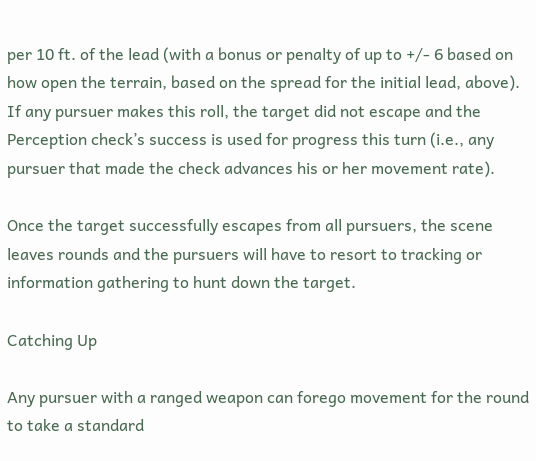per 10 ft. of the lead (with a bonus or penalty of up to +/- 6 based on how open the terrain, based on the spread for the initial lead, above). If any pursuer makes this roll, the target did not escape and the Perception check’s success is used for progress this turn (i.e., any pursuer that made the check advances his or her movement rate).

Once the target successfully escapes from all pursuers, the scene leaves rounds and the pursuers will have to resort to tracking or information gathering to hunt down the target.

Catching Up

Any pursuer with a ranged weapon can forego movement for the round to take a standard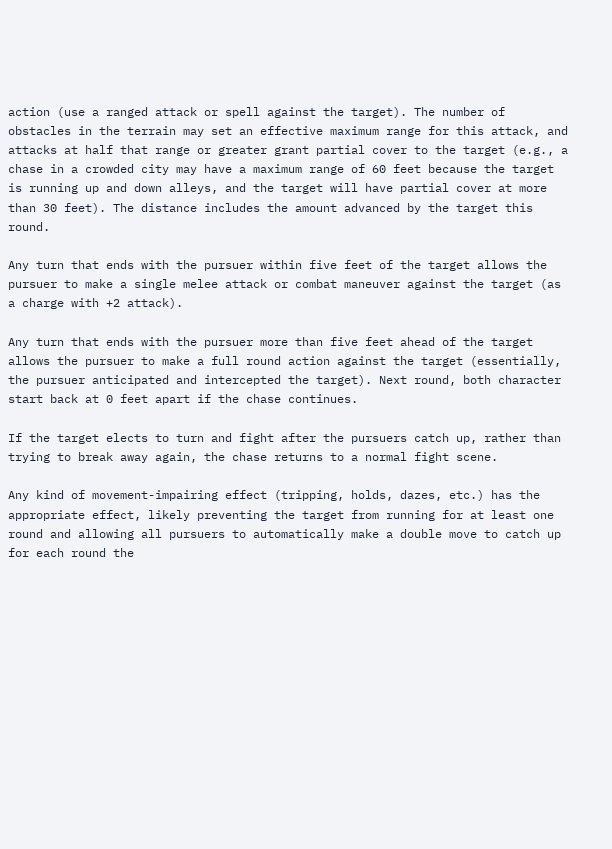action (use a ranged attack or spell against the target). The number of obstacles in the terrain may set an effective maximum range for this attack, and attacks at half that range or greater grant partial cover to the target (e.g., a chase in a crowded city may have a maximum range of 60 feet because the target is running up and down alleys, and the target will have partial cover at more than 30 feet). The distance includes the amount advanced by the target this round.

Any turn that ends with the pursuer within five feet of the target allows the pursuer to make a single melee attack or combat maneuver against the target (as a charge with +2 attack).

Any turn that ends with the pursuer more than five feet ahead of the target allows the pursuer to make a full round action against the target (essentially, the pursuer anticipated and intercepted the target). Next round, both character start back at 0 feet apart if the chase continues.

If the target elects to turn and fight after the pursuers catch up, rather than trying to break away again, the chase returns to a normal fight scene.

Any kind of movement-impairing effect (tripping, holds, dazes, etc.) has the appropriate effect, likely preventing the target from running for at least one round and allowing all pursuers to automatically make a double move to catch up for each round the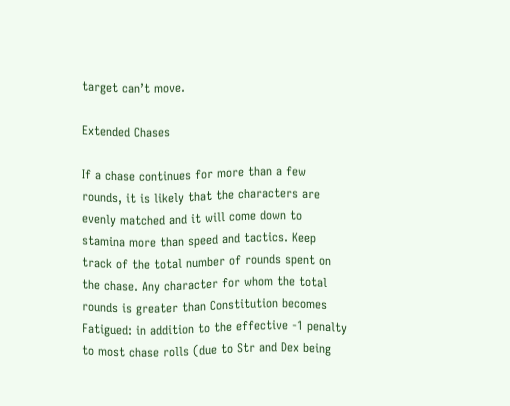target can’t move.

Extended Chases

If a chase continues for more than a few rounds, it is likely that the characters are evenly matched and it will come down to stamina more than speed and tactics. Keep track of the total number of rounds spent on the chase. Any character for whom the total rounds is greater than Constitution becomes Fatigued: in addition to the effective -1 penalty to most chase rolls (due to Str and Dex being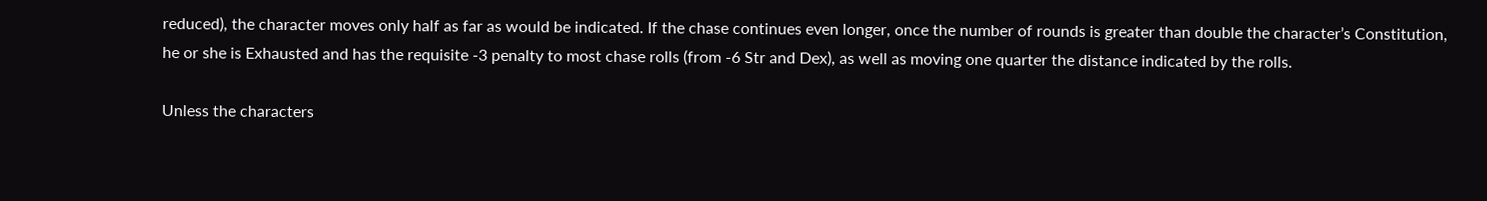reduced), the character moves only half as far as would be indicated. If the chase continues even longer, once the number of rounds is greater than double the character’s Constitution, he or she is Exhausted and has the requisite -3 penalty to most chase rolls (from -6 Str and Dex), as well as moving one quarter the distance indicated by the rolls.

Unless the characters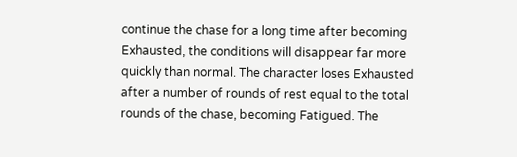continue the chase for a long time after becoming Exhausted, the conditions will disappear far more quickly than normal. The character loses Exhausted after a number of rounds of rest equal to the total rounds of the chase, becoming Fatigued. The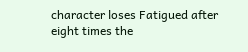character loses Fatigued after eight times the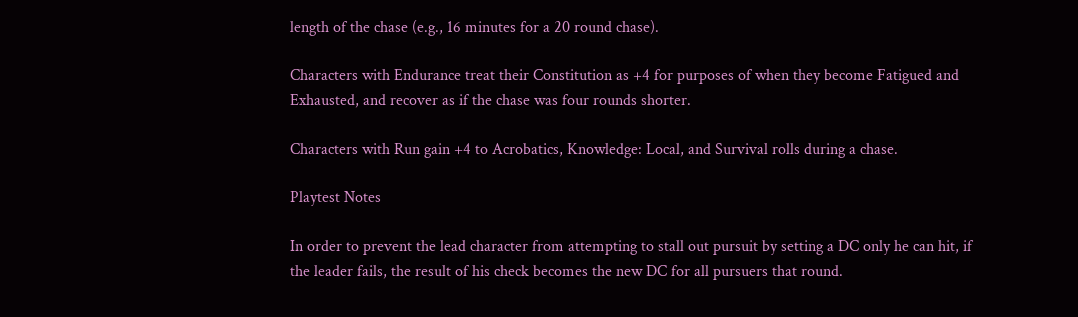length of the chase (e.g., 16 minutes for a 20 round chase).

Characters with Endurance treat their Constitution as +4 for purposes of when they become Fatigued and Exhausted, and recover as if the chase was four rounds shorter.

Characters with Run gain +4 to Acrobatics, Knowledge: Local, and Survival rolls during a chase.

Playtest Notes

In order to prevent the lead character from attempting to stall out pursuit by setting a DC only he can hit, if the leader fails, the result of his check becomes the new DC for all pursuers that round.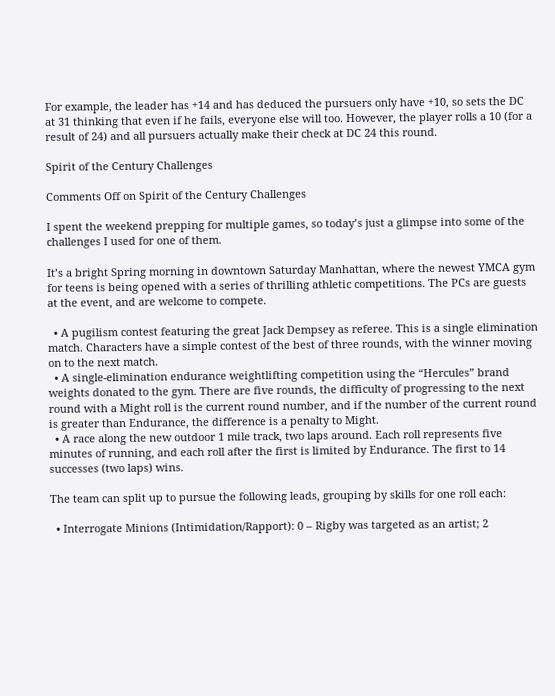For example, the leader has +14 and has deduced the pursuers only have +10, so sets the DC at 31 thinking that even if he fails, everyone else will too. However, the player rolls a 10 (for a result of 24) and all pursuers actually make their check at DC 24 this round.

Spirit of the Century Challenges

Comments Off on Spirit of the Century Challenges

I spent the weekend prepping for multiple games, so today’s just a glimpse into some of the challenges I used for one of them.

It’s a bright Spring morning in downtown Saturday Manhattan, where the newest YMCA gym for teens is being opened with a series of thrilling athletic competitions. The PCs are guests at the event, and are welcome to compete.

  • A pugilism contest featuring the great Jack Dempsey as referee. This is a single elimination match. Characters have a simple contest of the best of three rounds, with the winner moving on to the next match.
  • A single-elimination endurance weightlifting competition using the “Hercules” brand weights donated to the gym. There are five rounds, the difficulty of progressing to the next round with a Might roll is the current round number, and if the number of the current round is greater than Endurance, the difference is a penalty to Might.
  • A race along the new outdoor 1 mile track, two laps around. Each roll represents five minutes of running, and each roll after the first is limited by Endurance. The first to 14 successes (two laps) wins.

The team can split up to pursue the following leads, grouping by skills for one roll each:

  • Interrogate Minions (Intimidation/Rapport): 0 – Rigby was targeted as an artist; 2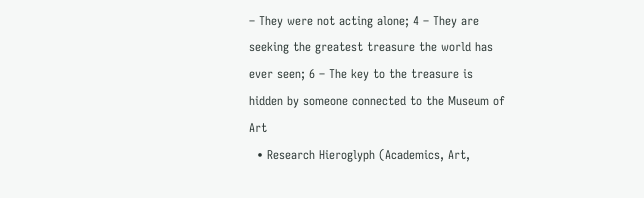– They were not acting alone; 4 – They are seeking the greatest treasure the world has ever seen; 6 – The key to the treasure is hidden by someone connected to the Museum of Art
  • Research Hieroglyph (Academics, Art,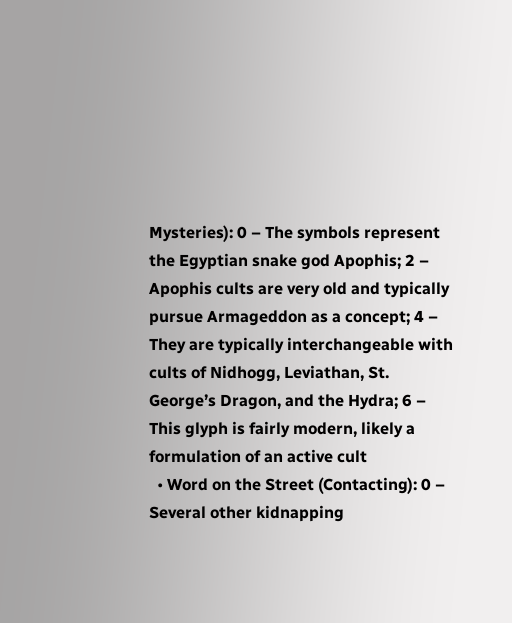Mysteries): 0 – The symbols represent the Egyptian snake god Apophis; 2 – Apophis cults are very old and typically pursue Armageddon as a concept; 4 – They are typically interchangeable with cults of Nidhogg, Leviathan, St. George’s Dragon, and the Hydra; 6 – This glyph is fairly modern, likely a formulation of an active cult
  • Word on the Street (Contacting): 0 – Several other kidnapping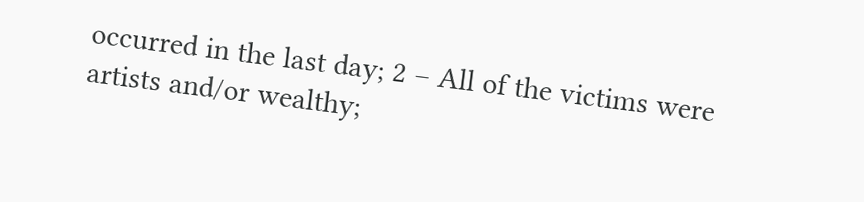occurred in the last day; 2 – All of the victims were artists and/or wealthy;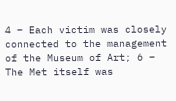4 – Each victim was closely connected to the management of the Museum of Art; 6 – The Met itself was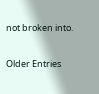not broken into.

Older Entries